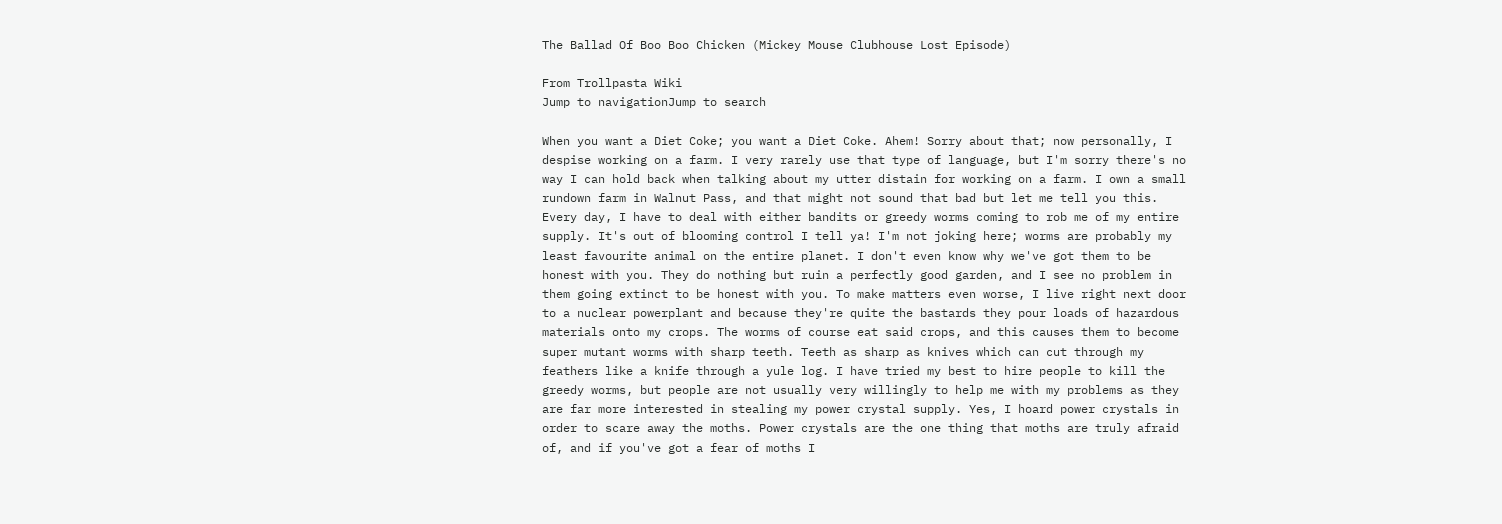The Ballad Of Boo Boo Chicken (Mickey Mouse Clubhouse Lost Episode)

From Trollpasta Wiki
Jump to navigationJump to search

When you want a Diet Coke; you want a Diet Coke. Ahem! Sorry about that; now personally, I despise working on a farm. I very rarely use that type of language, but I'm sorry there's no way I can hold back when talking about my utter distain for working on a farm. I own a small rundown farm in Walnut Pass, and that might not sound that bad but let me tell you this. Every day, I have to deal with either bandits or greedy worms coming to rob me of my entire supply. It's out of blooming control I tell ya! I'm not joking here; worms are probably my least favourite animal on the entire planet. I don't even know why we've got them to be honest with you. They do nothing but ruin a perfectly good garden, and I see no problem in them going extinct to be honest with you. To make matters even worse, I live right next door to a nuclear powerplant and because they're quite the bastards they pour loads of hazardous materials onto my crops. The worms of course eat said crops, and this causes them to become super mutant worms with sharp teeth. Teeth as sharp as knives which can cut through my feathers like a knife through a yule log. I have tried my best to hire people to kill the greedy worms, but people are not usually very willingly to help me with my problems as they are far more interested in stealing my power crystal supply. Yes, I hoard power crystals in order to scare away the moths. Power crystals are the one thing that moths are truly afraid of, and if you've got a fear of moths I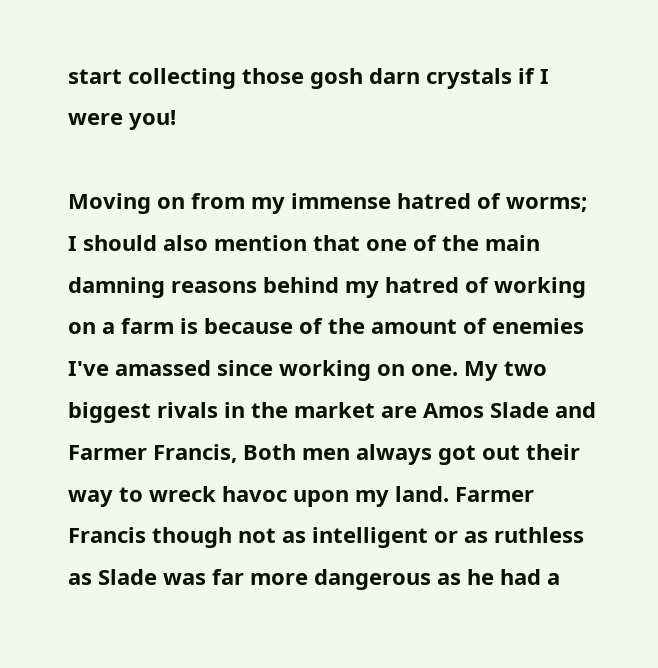start collecting those gosh darn crystals if I were you!

Moving on from my immense hatred of worms; I should also mention that one of the main damning reasons behind my hatred of working on a farm is because of the amount of enemies I've amassed since working on one. My two biggest rivals in the market are Amos Slade and Farmer Francis, Both men always got out their way to wreck havoc upon my land. Farmer Francis though not as intelligent or as ruthless as Slade was far more dangerous as he had a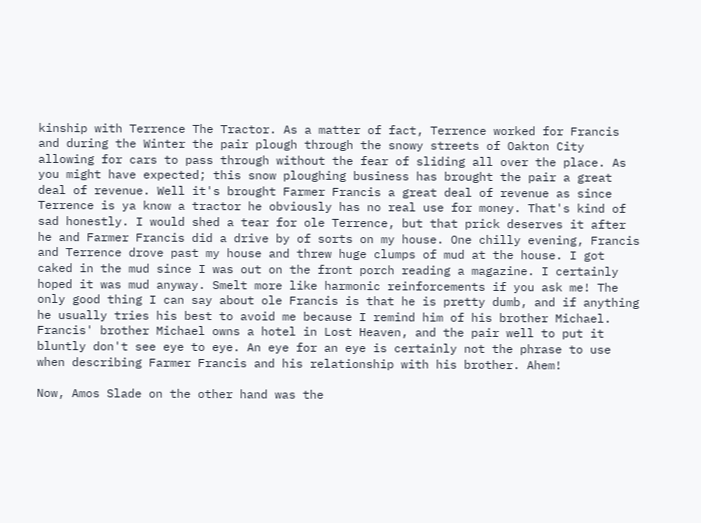kinship with Terrence The Tractor. As a matter of fact, Terrence worked for Francis and during the Winter the pair plough through the snowy streets of Oakton City allowing for cars to pass through without the fear of sliding all over the place. As you might have expected; this snow ploughing business has brought the pair a great deal of revenue. Well it's brought Farmer Francis a great deal of revenue as since Terrence is ya know a tractor he obviously has no real use for money. That's kind of sad honestly. I would shed a tear for ole Terrence, but that prick deserves it after he and Farmer Francis did a drive by of sorts on my house. One chilly evening, Francis and Terrence drove past my house and threw huge clumps of mud at the house. I got caked in the mud since I was out on the front porch reading a magazine. I certainly hoped it was mud anyway. Smelt more like harmonic reinforcements if you ask me! The only good thing I can say about ole Francis is that he is pretty dumb, and if anything he usually tries his best to avoid me because I remind him of his brother Michael. Francis' brother Michael owns a hotel in Lost Heaven, and the pair well to put it bluntly don't see eye to eye. An eye for an eye is certainly not the phrase to use when describing Farmer Francis and his relationship with his brother. Ahem!

Now, Amos Slade on the other hand was the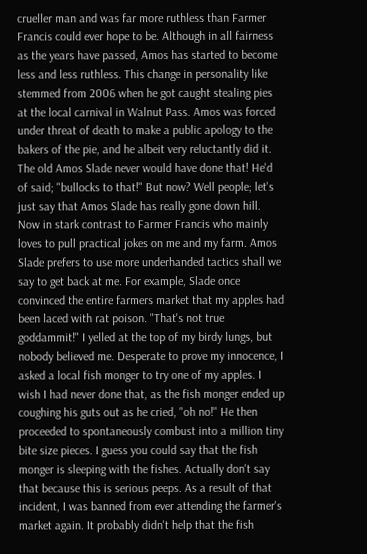crueller man and was far more ruthless than Farmer Francis could ever hope to be. Although in all fairness as the years have passed, Amos has started to become less and less ruthless. This change in personality like stemmed from 2006 when he got caught stealing pies at the local carnival in Walnut Pass. Amos was forced under threat of death to make a public apology to the bakers of the pie, and he albeit very reluctantly did it. The old Amos Slade never would have done that! He'd of said; "bullocks to that!" But now? Well people; let's just say that Amos Slade has really gone down hill. Now in stark contrast to Farmer Francis who mainly loves to pull practical jokes on me and my farm. Amos Slade prefers to use more underhanded tactics shall we say to get back at me. For example, Slade once convinced the entire farmers market that my apples had been laced with rat poison. "That's not true goddammit!" I yelled at the top of my birdy lungs, but nobody believed me. Desperate to prove my innocence, I asked a local fish monger to try one of my apples. I wish I had never done that, as the fish monger ended up coughing his guts out as he cried, "oh no!" He then proceeded to spontaneously combust into a million tiny bite size pieces. I guess you could say that the fish monger is sleeping with the fishes. Actually don't say that because this is serious peeps. As a result of that incident, I was banned from ever attending the farmer's market again. It probably didn't help that the fish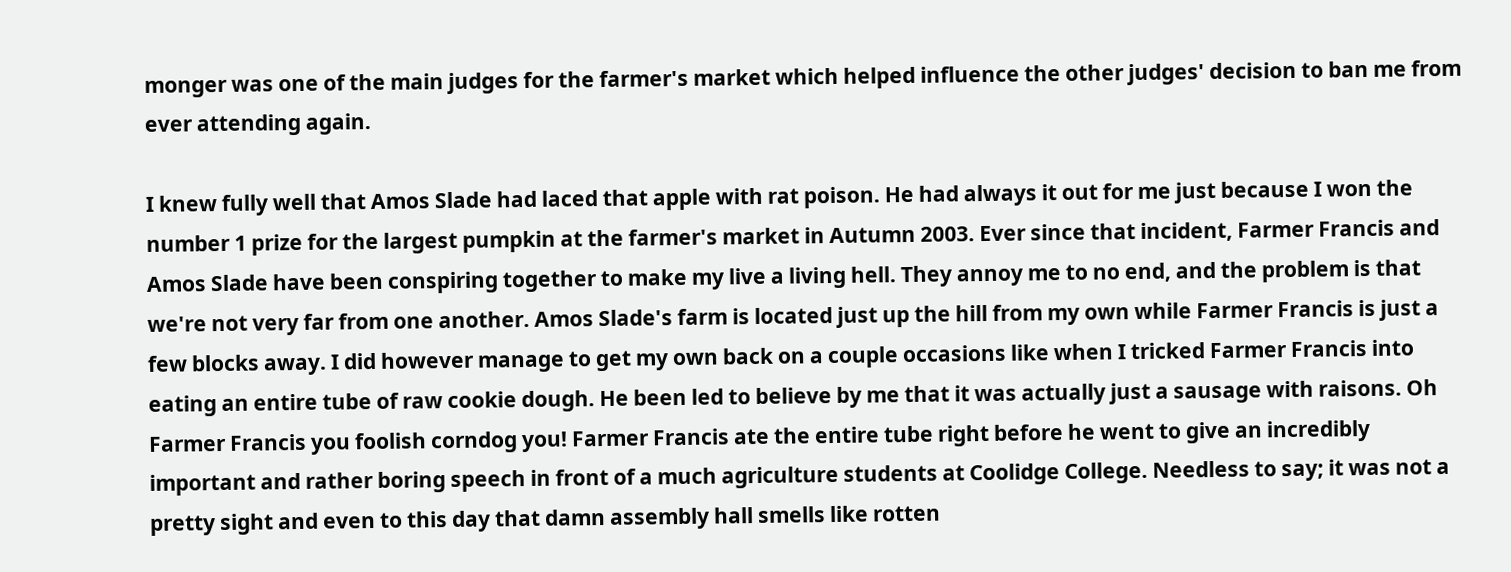monger was one of the main judges for the farmer's market which helped influence the other judges' decision to ban me from ever attending again.

I knew fully well that Amos Slade had laced that apple with rat poison. He had always it out for me just because I won the number 1 prize for the largest pumpkin at the farmer's market in Autumn 2003. Ever since that incident, Farmer Francis and Amos Slade have been conspiring together to make my live a living hell. They annoy me to no end, and the problem is that we're not very far from one another. Amos Slade's farm is located just up the hill from my own while Farmer Francis is just a few blocks away. I did however manage to get my own back on a couple occasions like when I tricked Farmer Francis into eating an entire tube of raw cookie dough. He been led to believe by me that it was actually just a sausage with raisons. Oh Farmer Francis you foolish corndog you! Farmer Francis ate the entire tube right before he went to give an incredibly important and rather boring speech in front of a much agriculture students at Coolidge College. Needless to say; it was not a pretty sight and even to this day that damn assembly hall smells like rotten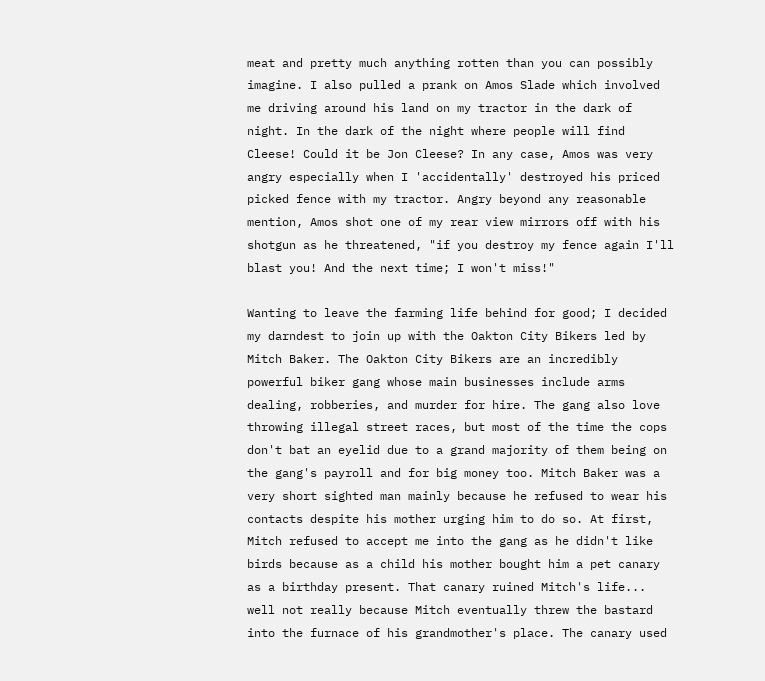meat and pretty much anything rotten than you can possibly imagine. I also pulled a prank on Amos Slade which involved me driving around his land on my tractor in the dark of night. In the dark of the night where people will find Cleese! Could it be Jon Cleese? In any case, Amos was very angry especially when I 'accidentally' destroyed his priced picked fence with my tractor. Angry beyond any reasonable mention, Amos shot one of my rear view mirrors off with his shotgun as he threatened, "if you destroy my fence again I'll blast you! And the next time; I won't miss!"

Wanting to leave the farming life behind for good; I decided my darndest to join up with the Oakton City Bikers led by Mitch Baker. The Oakton City Bikers are an incredibly powerful biker gang whose main businesses include arms dealing, robberies, and murder for hire. The gang also love throwing illegal street races, but most of the time the cops don't bat an eyelid due to a grand majority of them being on the gang's payroll and for big money too. Mitch Baker was a very short sighted man mainly because he refused to wear his contacts despite his mother urging him to do so. At first, Mitch refused to accept me into the gang as he didn't like birds because as a child his mother bought him a pet canary as a birthday present. That canary ruined Mitch's life... well not really because Mitch eventually threw the bastard into the furnace of his grandmother's place. The canary used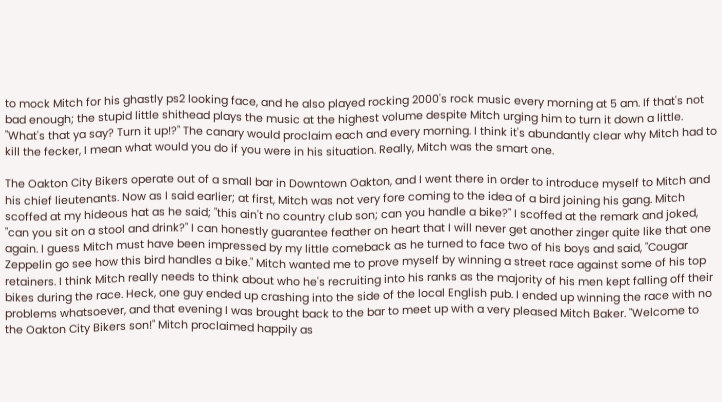to mock Mitch for his ghastly ps2 looking face, and he also played rocking 2000's rock music every morning at 5 am. If that's not bad enough; the stupid little shithead plays the music at the highest volume despite Mitch urging him to turn it down a little. "What's that ya say? Turn it up!?" The canary would proclaim each and every morning. I think it's abundantly clear why Mitch had to kill the fecker, I mean what would you do if you were in his situation. Really, Mitch was the smart one.

The Oakton City Bikers operate out of a small bar in Downtown Oakton, and I went there in order to introduce myself to Mitch and his chief lieutenants. Now as I said earlier; at first, Mitch was not very fore coming to the idea of a bird joining his gang. Mitch scoffed at my hideous hat as he said; "this ain't no country club son; can you handle a bike?" I scoffed at the remark and joked, "can you sit on a stool and drink?" I can honestly guarantee feather on heart that I will never get another zinger quite like that one again. I guess Mitch must have been impressed by my little comeback as he turned to face two of his boys and said, "Cougar Zeppelin go see how this bird handles a bike." Mitch wanted me to prove myself by winning a street race against some of his top retainers. I think Mitch really needs to think about who he's recruiting into his ranks as the majority of his men kept falling off their bikes during the race. Heck, one guy ended up crashing into the side of the local English pub. I ended up winning the race with no problems whatsoever, and that evening I was brought back to the bar to meet up with a very pleased Mitch Baker. "Welcome to the Oakton City Bikers son!" Mitch proclaimed happily as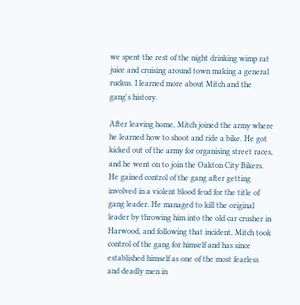we spent the rest of the night drinking wimp rat juice and cruising around town making a general ruckus. I learned more about Mitch and the gang's history.

After leaving home, Mitch joined the army where he learned how to shoot and ride a bike. He got kicked out of the army for organising street races, and he went on to join the Oakton City Bikers. He gained control of the gang after getting involved in a violent blood feud for the title of gang leader. He managed to kill the original leader by throwing him into the old car crusher in Harwood, and following that incident, Mitch took control of the gang for himself and has since established himself as one of the most fearless and deadly men in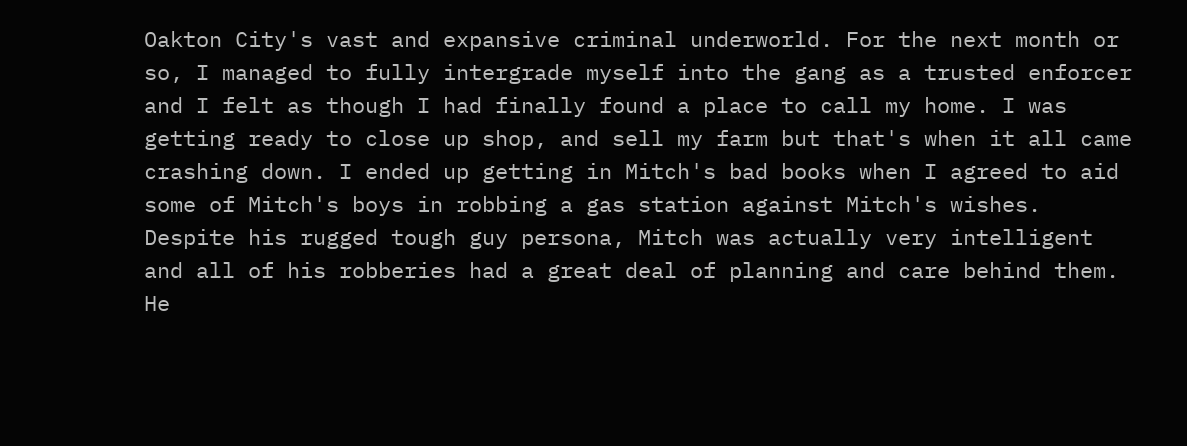Oakton City's vast and expansive criminal underworld. For the next month or so, I managed to fully intergrade myself into the gang as a trusted enforcer and I felt as though I had finally found a place to call my home. I was getting ready to close up shop, and sell my farm but that's when it all came crashing down. I ended up getting in Mitch's bad books when I agreed to aid some of Mitch's boys in robbing a gas station against Mitch's wishes. Despite his rugged tough guy persona, Mitch was actually very intelligent and all of his robberies had a great deal of planning and care behind them. He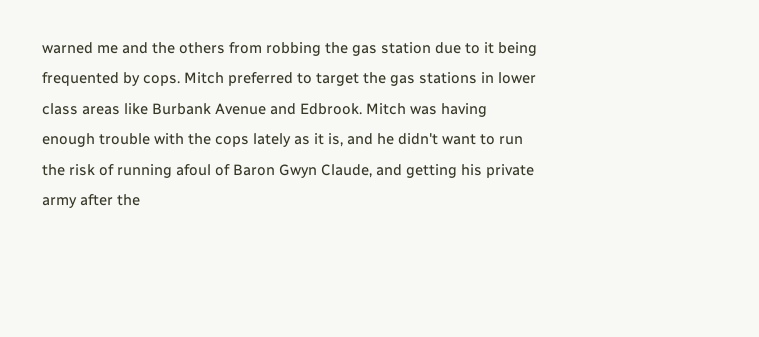warned me and the others from robbing the gas station due to it being frequented by cops. Mitch preferred to target the gas stations in lower class areas like Burbank Avenue and Edbrook. Mitch was having enough trouble with the cops lately as it is, and he didn't want to run the risk of running afoul of Baron Gwyn Claude, and getting his private army after the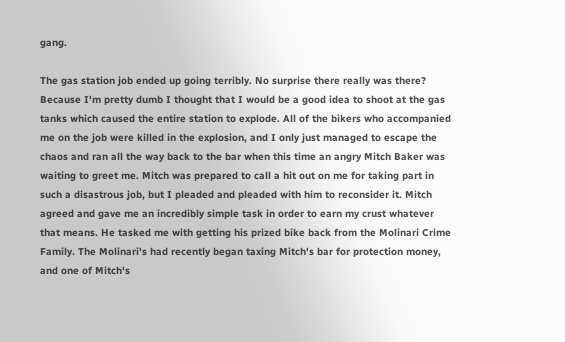gang.

The gas station job ended up going terribly. No surprise there really was there? Because I'm pretty dumb I thought that I would be a good idea to shoot at the gas tanks which caused the entire station to explode. All of the bikers who accompanied me on the job were killed in the explosion, and I only just managed to escape the chaos and ran all the way back to the bar when this time an angry Mitch Baker was waiting to greet me. Mitch was prepared to call a hit out on me for taking part in such a disastrous job, but I pleaded and pleaded with him to reconsider it. Mitch agreed and gave me an incredibly simple task in order to earn my crust whatever that means. He tasked me with getting his prized bike back from the Molinari Crime Family. The Molinari's had recently began taxing Mitch's bar for protection money, and one of Mitch's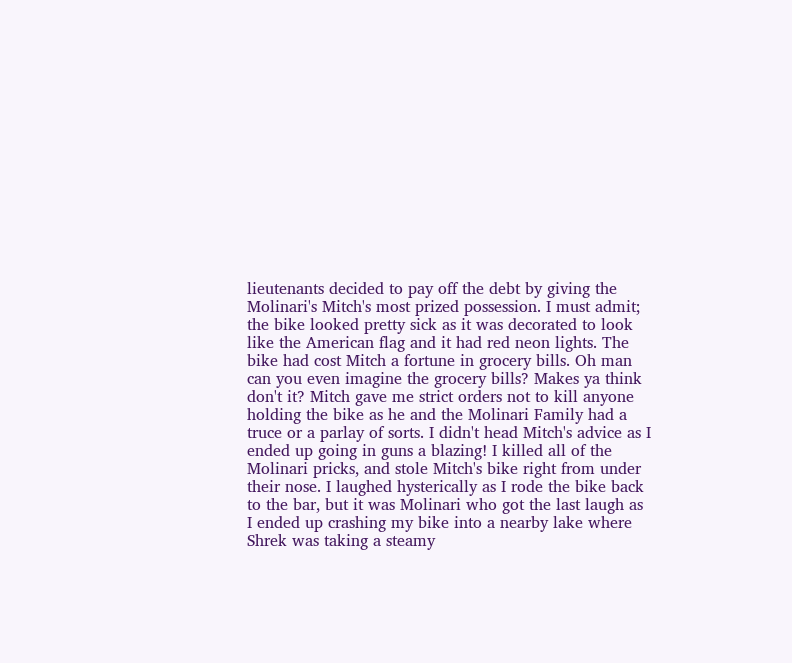lieutenants decided to pay off the debt by giving the Molinari's Mitch's most prized possession. I must admit; the bike looked pretty sick as it was decorated to look like the American flag and it had red neon lights. The bike had cost Mitch a fortune in grocery bills. Oh man can you even imagine the grocery bills? Makes ya think don't it? Mitch gave me strict orders not to kill anyone holding the bike as he and the Molinari Family had a truce or a parlay of sorts. I didn't head Mitch's advice as I ended up going in guns a blazing! I killed all of the Molinari pricks, and stole Mitch's bike right from under their nose. I laughed hysterically as I rode the bike back to the bar, but it was Molinari who got the last laugh as I ended up crashing my bike into a nearby lake where Shrek was taking a steamy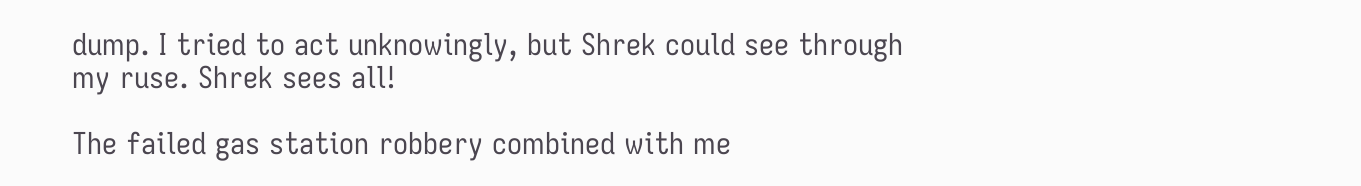dump. I tried to act unknowingly, but Shrek could see through my ruse. Shrek sees all!

The failed gas station robbery combined with me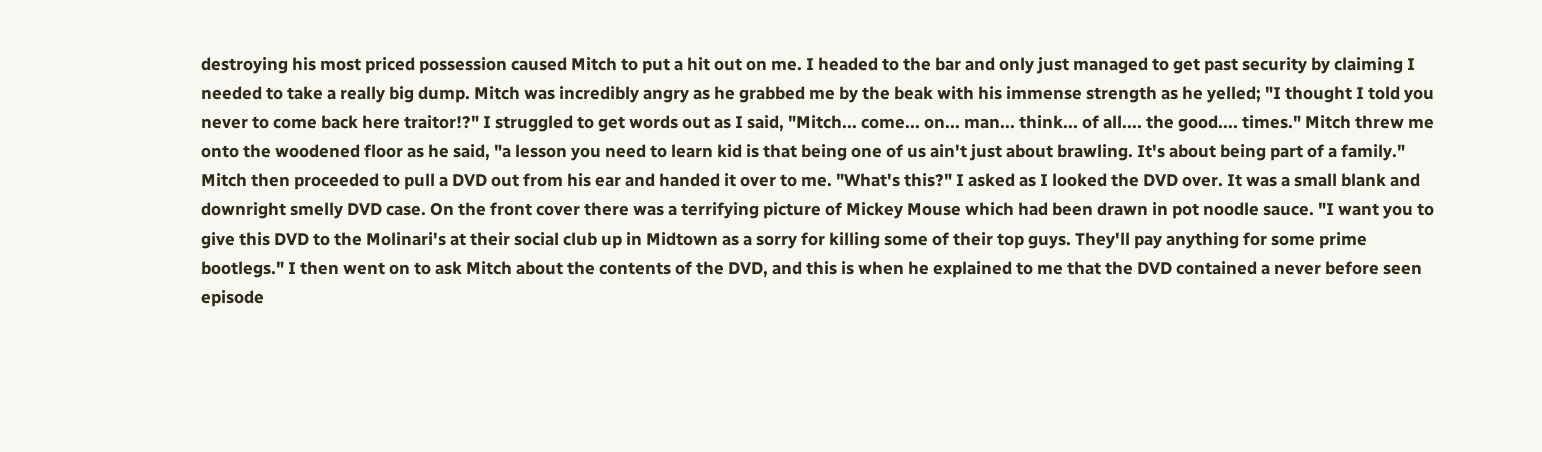destroying his most priced possession caused Mitch to put a hit out on me. I headed to the bar and only just managed to get past security by claiming I needed to take a really big dump. Mitch was incredibly angry as he grabbed me by the beak with his immense strength as he yelled; "I thought I told you never to come back here traitor!?" I struggled to get words out as I said, "Mitch... come... on... man... think... of all.... the good.... times." Mitch threw me onto the woodened floor as he said, "a lesson you need to learn kid is that being one of us ain't just about brawling. It's about being part of a family." Mitch then proceeded to pull a DVD out from his ear and handed it over to me. "What's this?" I asked as I looked the DVD over. It was a small blank and downright smelly DVD case. On the front cover there was a terrifying picture of Mickey Mouse which had been drawn in pot noodle sauce. "I want you to give this DVD to the Molinari's at their social club up in Midtown as a sorry for killing some of their top guys. They'll pay anything for some prime bootlegs." I then went on to ask Mitch about the contents of the DVD, and this is when he explained to me that the DVD contained a never before seen episode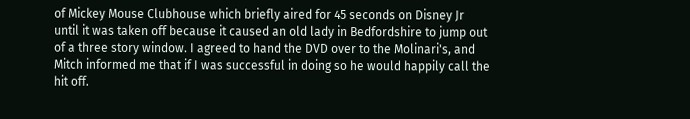of Mickey Mouse Clubhouse which briefly aired for 45 seconds on Disney Jr until it was taken off because it caused an old lady in Bedfordshire to jump out of a three story window. I agreed to hand the DVD over to the Molinari's, and Mitch informed me that if I was successful in doing so he would happily call the hit off.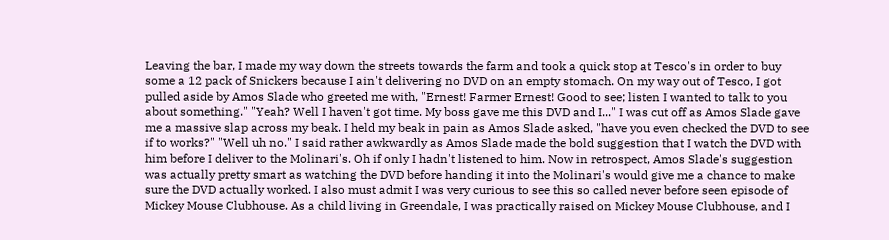Leaving the bar, I made my way down the streets towards the farm and took a quick stop at Tesco's in order to buy some a 12 pack of Snickers because I ain't delivering no DVD on an empty stomach. On my way out of Tesco, I got pulled aside by Amos Slade who greeted me with, "Ernest! Farmer Ernest! Good to see; listen I wanted to talk to you about something." "Yeah? Well I haven't got time. My boss gave me this DVD and I..." I was cut off as Amos Slade gave me a massive slap across my beak. I held my beak in pain as Amos Slade asked, "have you even checked the DVD to see if to works?" "Well uh no." I said rather awkwardly as Amos Slade made the bold suggestion that I watch the DVD with him before I deliver to the Molinari's. Oh if only I hadn't listened to him. Now in retrospect, Amos Slade's suggestion was actually pretty smart as watching the DVD before handing it into the Molinari's would give me a chance to make sure the DVD actually worked. I also must admit I was very curious to see this so called never before seen episode of Mickey Mouse Clubhouse. As a child living in Greendale, I was practically raised on Mickey Mouse Clubhouse, and I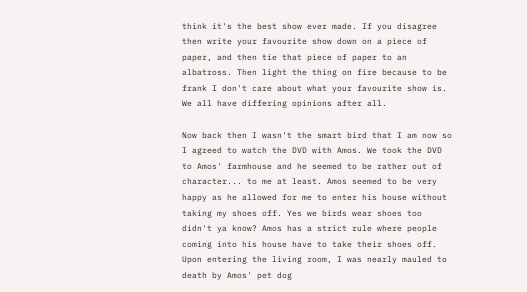think it's the best show ever made. If you disagree then write your favourite show down on a piece of paper, and then tie that piece of paper to an albatross. Then light the thing on fire because to be frank I don't care about what your favourite show is. We all have differing opinions after all.

Now back then I wasn't the smart bird that I am now so I agreed to watch the DVD with Amos. We took the DVD to Amos' farmhouse and he seemed to be rather out of character... to me at least. Amos seemed to be very happy as he allowed for me to enter his house without taking my shoes off. Yes we birds wear shoes too didn't ya know? Amos has a strict rule where people coming into his house have to take their shoes off. Upon entering the living room, I was nearly mauled to death by Amos' pet dog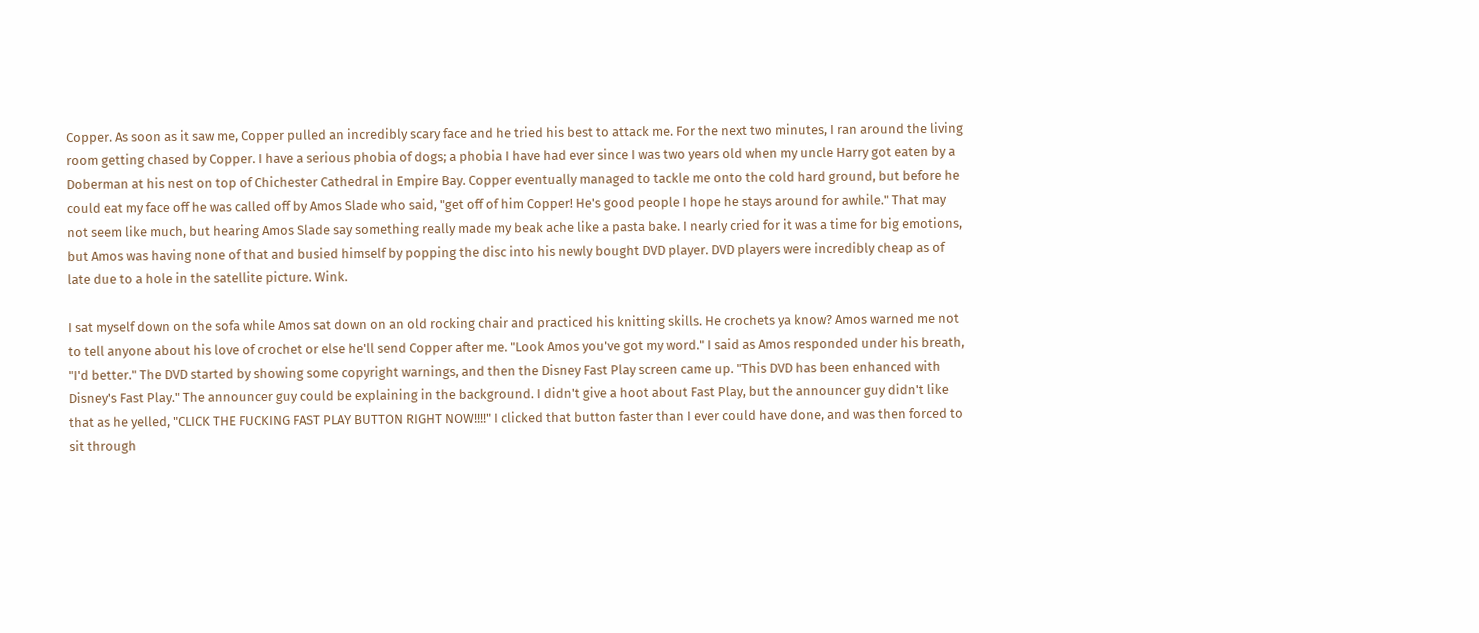Copper. As soon as it saw me, Copper pulled an incredibly scary face and he tried his best to attack me. For the next two minutes, I ran around the living room getting chased by Copper. I have a serious phobia of dogs; a phobia I have had ever since I was two years old when my uncle Harry got eaten by a Doberman at his nest on top of Chichester Cathedral in Empire Bay. Copper eventually managed to tackle me onto the cold hard ground, but before he could eat my face off he was called off by Amos Slade who said, "get off of him Copper! He's good people I hope he stays around for awhile." That may not seem like much, but hearing Amos Slade say something really made my beak ache like a pasta bake. I nearly cried for it was a time for big emotions, but Amos was having none of that and busied himself by popping the disc into his newly bought DVD player. DVD players were incredibly cheap as of late due to a hole in the satellite picture. Wink.

I sat myself down on the sofa while Amos sat down on an old rocking chair and practiced his knitting skills. He crochets ya know? Amos warned me not to tell anyone about his love of crochet or else he'll send Copper after me. "Look Amos you've got my word." I said as Amos responded under his breath, "I'd better." The DVD started by showing some copyright warnings, and then the Disney Fast Play screen came up. "This DVD has been enhanced with Disney's Fast Play." The announcer guy could be explaining in the background. I didn't give a hoot about Fast Play, but the announcer guy didn't like that as he yelled, "CLICK THE FUCKING FAST PLAY BUTTON RIGHT NOW!!!!" I clicked that button faster than I ever could have done, and was then forced to sit through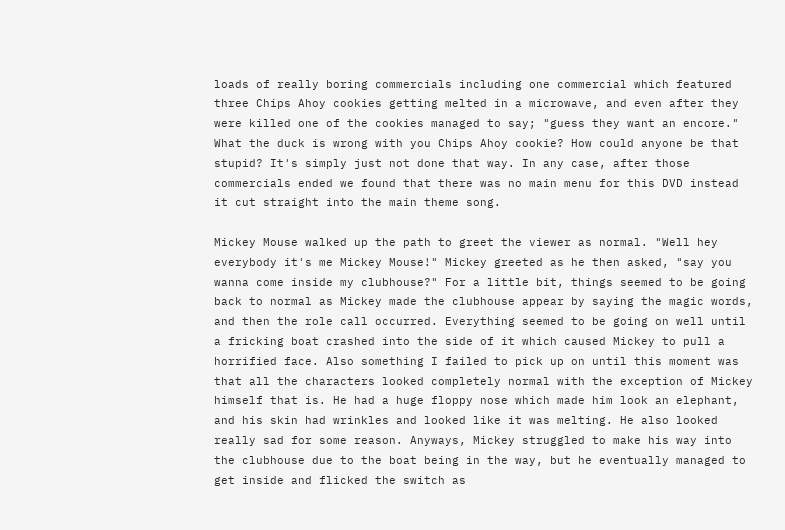loads of really boring commercials including one commercial which featured three Chips Ahoy cookies getting melted in a microwave, and even after they were killed one of the cookies managed to say; "guess they want an encore." What the duck is wrong with you Chips Ahoy cookie? How could anyone be that stupid? It's simply just not done that way. In any case, after those commercials ended we found that there was no main menu for this DVD instead it cut straight into the main theme song.

Mickey Mouse walked up the path to greet the viewer as normal. "Well hey everybody it's me Mickey Mouse!" Mickey greeted as he then asked, "say you wanna come inside my clubhouse?" For a little bit, things seemed to be going back to normal as Mickey made the clubhouse appear by saying the magic words, and then the role call occurred. Everything seemed to be going on well until a fricking boat crashed into the side of it which caused Mickey to pull a horrified face. Also something I failed to pick up on until this moment was that all the characters looked completely normal with the exception of Mickey himself that is. He had a huge floppy nose which made him look an elephant, and his skin had wrinkles and looked like it was melting. He also looked really sad for some reason. Anyways, Mickey struggled to make his way into the clubhouse due to the boat being in the way, but he eventually managed to get inside and flicked the switch as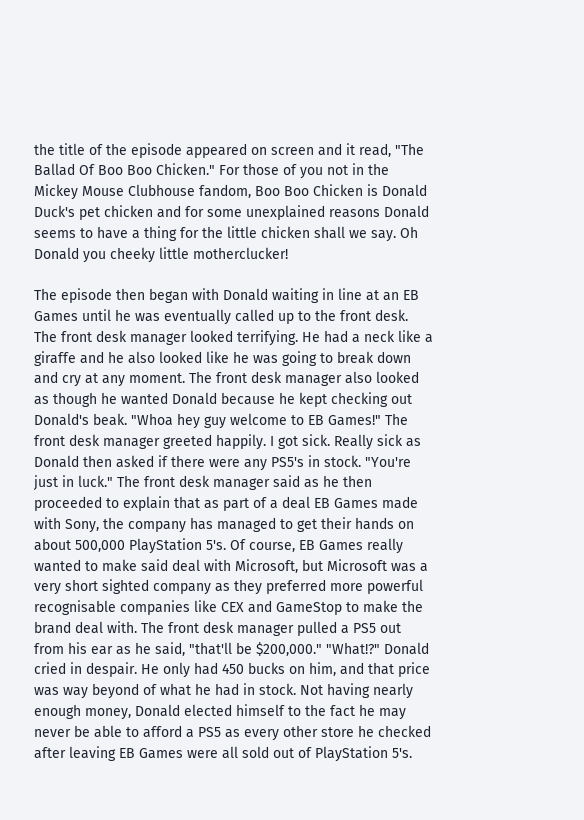the title of the episode appeared on screen and it read, "The Ballad Of Boo Boo Chicken." For those of you not in the Mickey Mouse Clubhouse fandom, Boo Boo Chicken is Donald Duck's pet chicken and for some unexplained reasons Donald seems to have a thing for the little chicken shall we say. Oh Donald you cheeky little motherclucker!

The episode then began with Donald waiting in line at an EB Games until he was eventually called up to the front desk. The front desk manager looked terrifying. He had a neck like a giraffe and he also looked like he was going to break down and cry at any moment. The front desk manager also looked as though he wanted Donald because he kept checking out Donald's beak. "Whoa hey guy welcome to EB Games!" The front desk manager greeted happily. I got sick. Really sick as Donald then asked if there were any PS5's in stock. "You're just in luck." The front desk manager said as he then proceeded to explain that as part of a deal EB Games made with Sony, the company has managed to get their hands on about 500,000 PlayStation 5's. Of course, EB Games really wanted to make said deal with Microsoft, but Microsoft was a very short sighted company as they preferred more powerful recognisable companies like CEX and GameStop to make the brand deal with. The front desk manager pulled a PS5 out from his ear as he said, "that'll be $200,000." "What!?" Donald cried in despair. He only had 450 bucks on him, and that price was way beyond of what he had in stock. Not having nearly enough money, Donald elected himself to the fact he may never be able to afford a PS5 as every other store he checked after leaving EB Games were all sold out of PlayStation 5's.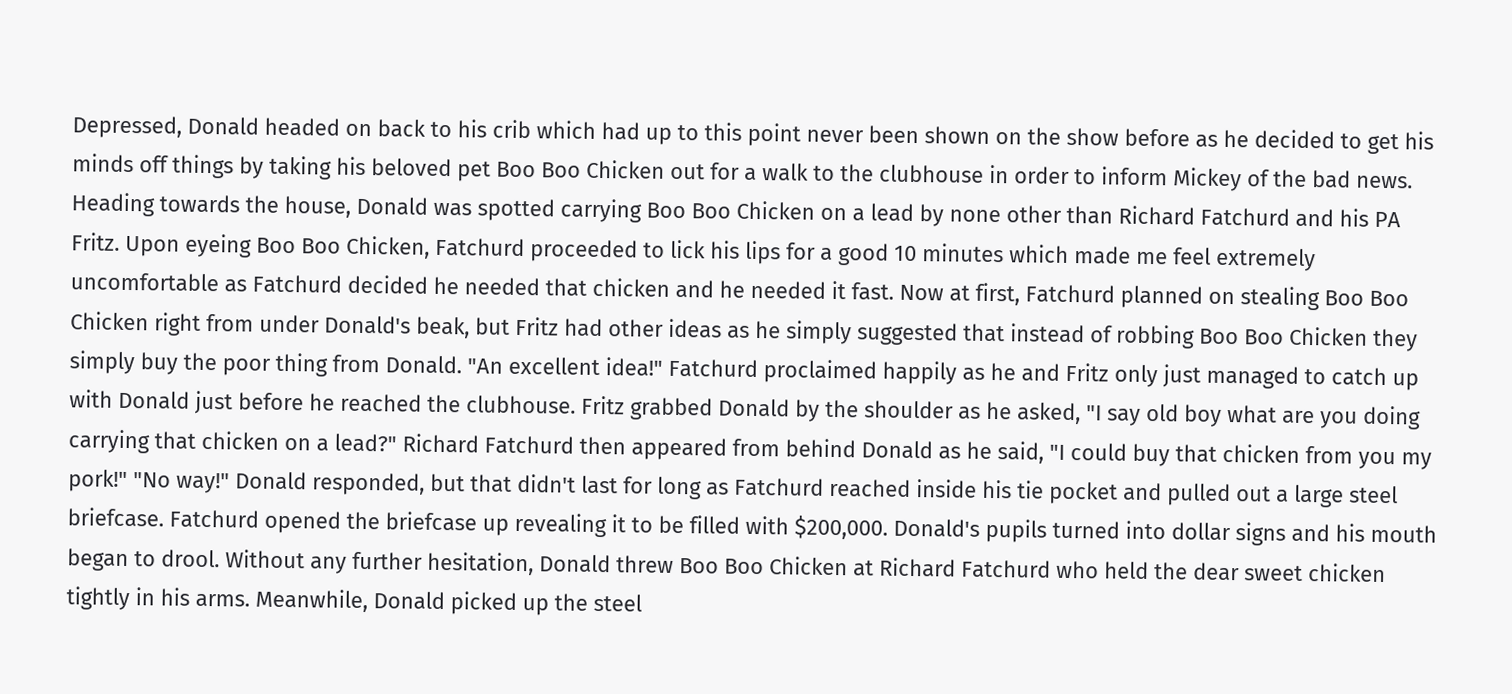Depressed, Donald headed on back to his crib which had up to this point never been shown on the show before as he decided to get his minds off things by taking his beloved pet Boo Boo Chicken out for a walk to the clubhouse in order to inform Mickey of the bad news. Heading towards the house, Donald was spotted carrying Boo Boo Chicken on a lead by none other than Richard Fatchurd and his PA Fritz. Upon eyeing Boo Boo Chicken, Fatchurd proceeded to lick his lips for a good 10 minutes which made me feel extremely uncomfortable as Fatchurd decided he needed that chicken and he needed it fast. Now at first, Fatchurd planned on stealing Boo Boo Chicken right from under Donald's beak, but Fritz had other ideas as he simply suggested that instead of robbing Boo Boo Chicken they simply buy the poor thing from Donald. "An excellent idea!" Fatchurd proclaimed happily as he and Fritz only just managed to catch up with Donald just before he reached the clubhouse. Fritz grabbed Donald by the shoulder as he asked, "I say old boy what are you doing carrying that chicken on a lead?" Richard Fatchurd then appeared from behind Donald as he said, "I could buy that chicken from you my pork!" "No way!" Donald responded, but that didn't last for long as Fatchurd reached inside his tie pocket and pulled out a large steel briefcase. Fatchurd opened the briefcase up revealing it to be filled with $200,000. Donald's pupils turned into dollar signs and his mouth began to drool. Without any further hesitation, Donald threw Boo Boo Chicken at Richard Fatchurd who held the dear sweet chicken tightly in his arms. Meanwhile, Donald picked up the steel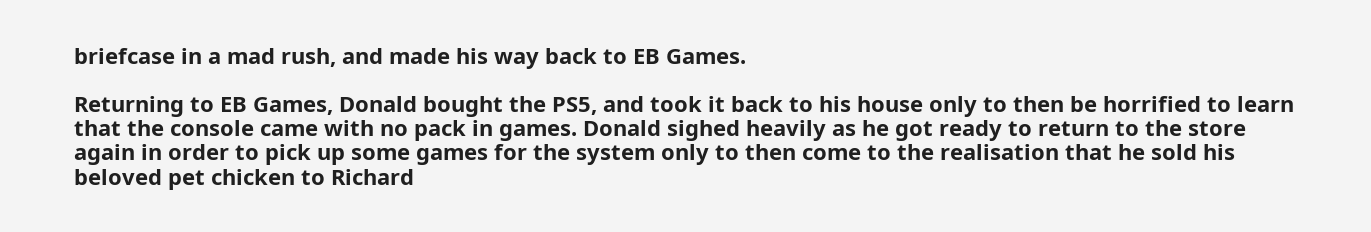briefcase in a mad rush, and made his way back to EB Games.

Returning to EB Games, Donald bought the PS5, and took it back to his house only to then be horrified to learn that the console came with no pack in games. Donald sighed heavily as he got ready to return to the store again in order to pick up some games for the system only to then come to the realisation that he sold his beloved pet chicken to Richard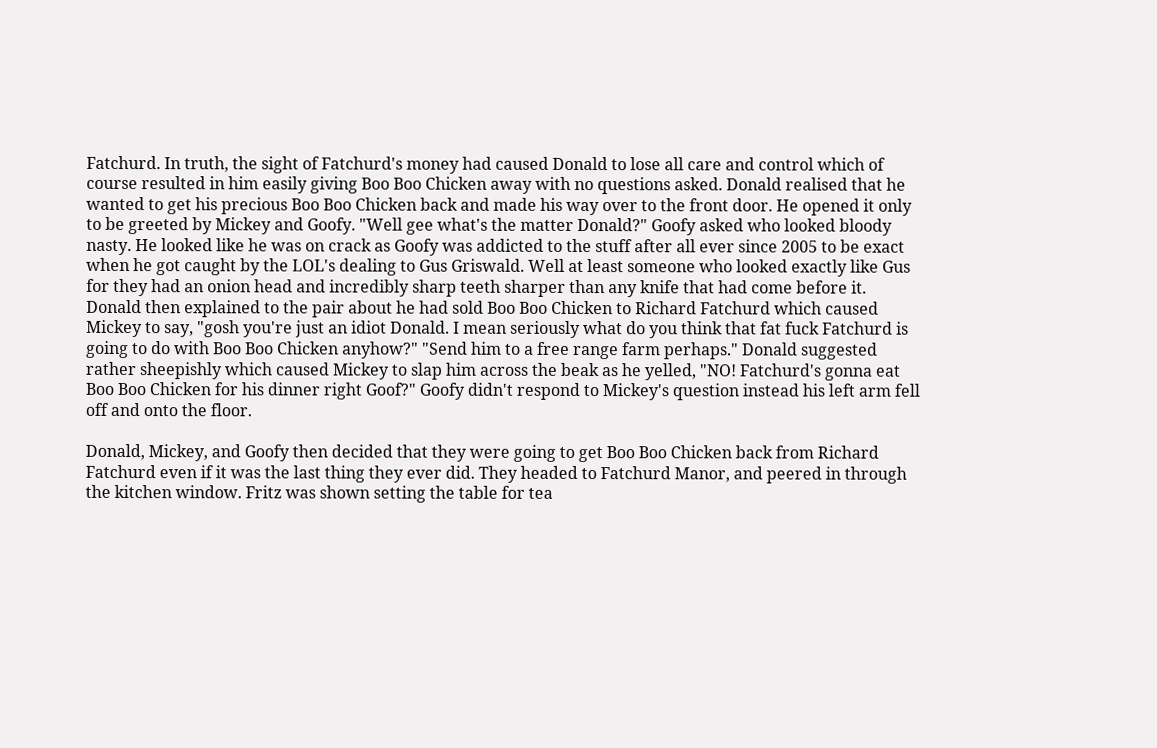Fatchurd. In truth, the sight of Fatchurd's money had caused Donald to lose all care and control which of course resulted in him easily giving Boo Boo Chicken away with no questions asked. Donald realised that he wanted to get his precious Boo Boo Chicken back and made his way over to the front door. He opened it only to be greeted by Mickey and Goofy. "Well gee what's the matter Donald?" Goofy asked who looked bloody nasty. He looked like he was on crack as Goofy was addicted to the stuff after all ever since 2005 to be exact when he got caught by the LOL's dealing to Gus Griswald. Well at least someone who looked exactly like Gus for they had an onion head and incredibly sharp teeth sharper than any knife that had come before it. Donald then explained to the pair about he had sold Boo Boo Chicken to Richard Fatchurd which caused Mickey to say, "gosh you're just an idiot Donald. I mean seriously what do you think that fat fuck Fatchurd is going to do with Boo Boo Chicken anyhow?" "Send him to a free range farm perhaps." Donald suggested rather sheepishly which caused Mickey to slap him across the beak as he yelled, "NO! Fatchurd's gonna eat Boo Boo Chicken for his dinner right Goof?" Goofy didn't respond to Mickey's question instead his left arm fell off and onto the floor.

Donald, Mickey, and Goofy then decided that they were going to get Boo Boo Chicken back from Richard Fatchurd even if it was the last thing they ever did. They headed to Fatchurd Manor, and peered in through the kitchen window. Fritz was shown setting the table for tea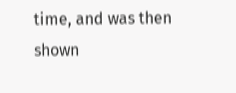time, and was then shown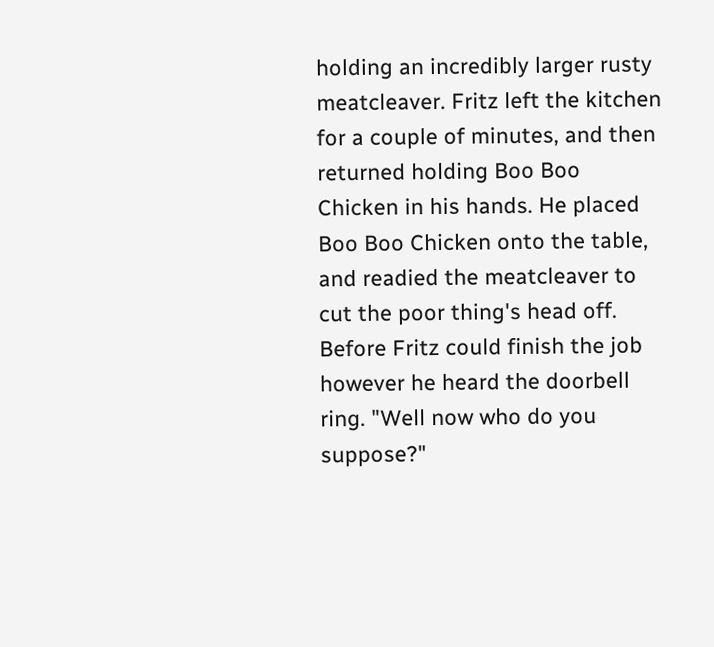holding an incredibly larger rusty meatcleaver. Fritz left the kitchen for a couple of minutes, and then returned holding Boo Boo Chicken in his hands. He placed Boo Boo Chicken onto the table, and readied the meatcleaver to cut the poor thing's head off. Before Fritz could finish the job however he heard the doorbell ring. "Well now who do you suppose?"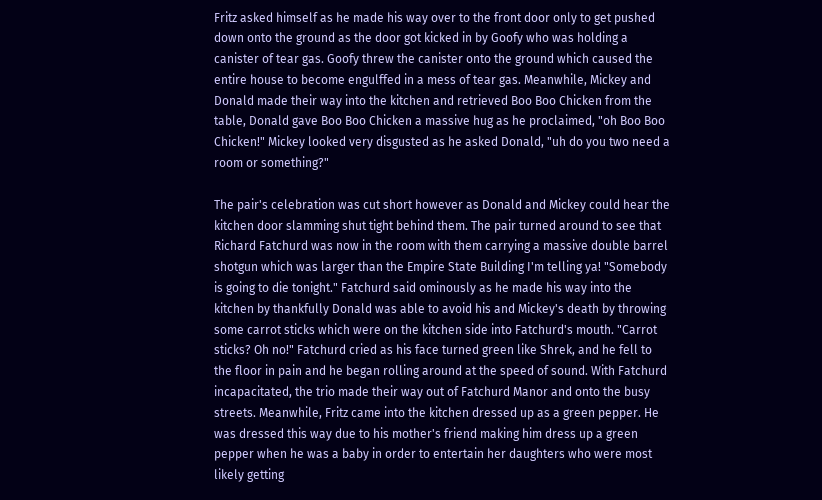Fritz asked himself as he made his way over to the front door only to get pushed down onto the ground as the door got kicked in by Goofy who was holding a canister of tear gas. Goofy threw the canister onto the ground which caused the entire house to become engulffed in a mess of tear gas. Meanwhile, Mickey and Donald made their way into the kitchen and retrieved Boo Boo Chicken from the table, Donald gave Boo Boo Chicken a massive hug as he proclaimed, "oh Boo Boo Chicken!" Mickey looked very disgusted as he asked Donald, "uh do you two need a room or something?"

The pair's celebration was cut short however as Donald and Mickey could hear the kitchen door slamming shut tight behind them. The pair turned around to see that Richard Fatchurd was now in the room with them carrying a massive double barrel shotgun which was larger than the Empire State Building I'm telling ya! "Somebody is going to die tonight." Fatchurd said ominously as he made his way into the kitchen by thankfully Donald was able to avoid his and Mickey's death by throwing some carrot sticks which were on the kitchen side into Fatchurd's mouth. "Carrot sticks? Oh no!" Fatchurd cried as his face turned green like Shrek, and he fell to the floor in pain and he began rolling around at the speed of sound. With Fatchurd incapacitated, the trio made their way out of Fatchurd Manor and onto the busy streets. Meanwhile, Fritz came into the kitchen dressed up as a green pepper. He was dressed this way due to his mother's friend making him dress up a green pepper when he was a baby in order to entertain her daughters who were most likely getting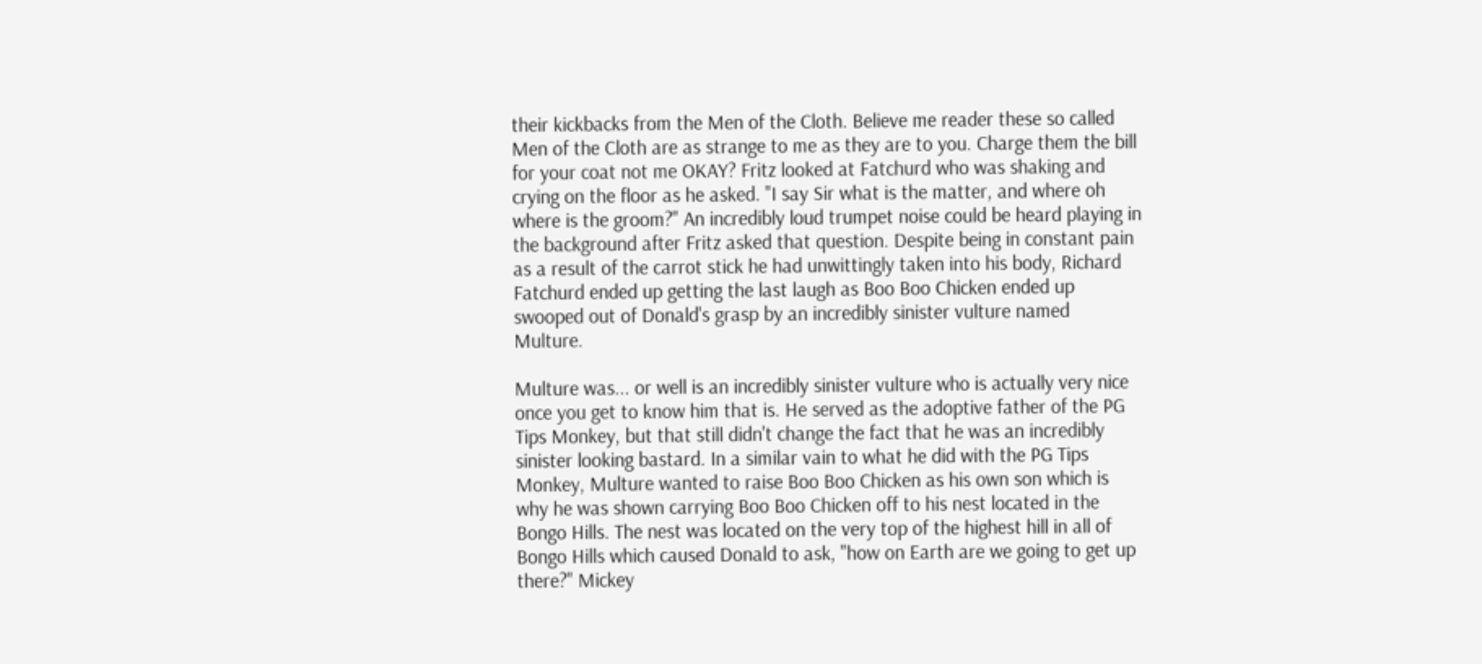their kickbacks from the Men of the Cloth. Believe me reader these so called Men of the Cloth are as strange to me as they are to you. Charge them the bill for your coat not me OKAY? Fritz looked at Fatchurd who was shaking and crying on the floor as he asked. "I say Sir what is the matter, and where oh where is the groom?" An incredibly loud trumpet noise could be heard playing in the background after Fritz asked that question. Despite being in constant pain as a result of the carrot stick he had unwittingly taken into his body, Richard Fatchurd ended up getting the last laugh as Boo Boo Chicken ended up swooped out of Donald's grasp by an incredibly sinister vulture named Multure.

Multure was... or well is an incredibly sinister vulture who is actually very nice once you get to know him that is. He served as the adoptive father of the PG Tips Monkey, but that still didn't change the fact that he was an incredibly sinister looking bastard. In a similar vain to what he did with the PG Tips Monkey, Multure wanted to raise Boo Boo Chicken as his own son which is why he was shown carrying Boo Boo Chicken off to his nest located in the Bongo Hills. The nest was located on the very top of the highest hill in all of Bongo Hills which caused Donald to ask, "how on Earth are we going to get up there?" Mickey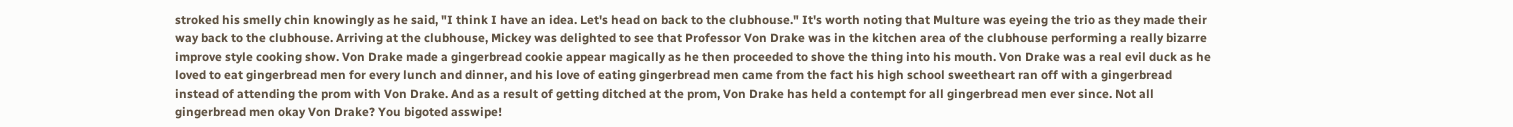stroked his smelly chin knowingly as he said, "I think I have an idea. Let's head on back to the clubhouse." It's worth noting that Multure was eyeing the trio as they made their way back to the clubhouse. Arriving at the clubhouse, Mickey was delighted to see that Professor Von Drake was in the kitchen area of the clubhouse performing a really bizarre improve style cooking show. Von Drake made a gingerbread cookie appear magically as he then proceeded to shove the thing into his mouth. Von Drake was a real evil duck as he loved to eat gingerbread men for every lunch and dinner, and his love of eating gingerbread men came from the fact his high school sweetheart ran off with a gingerbread instead of attending the prom with Von Drake. And as a result of getting ditched at the prom, Von Drake has held a contempt for all gingerbread men ever since. Not all gingerbread men okay Von Drake? You bigoted asswipe!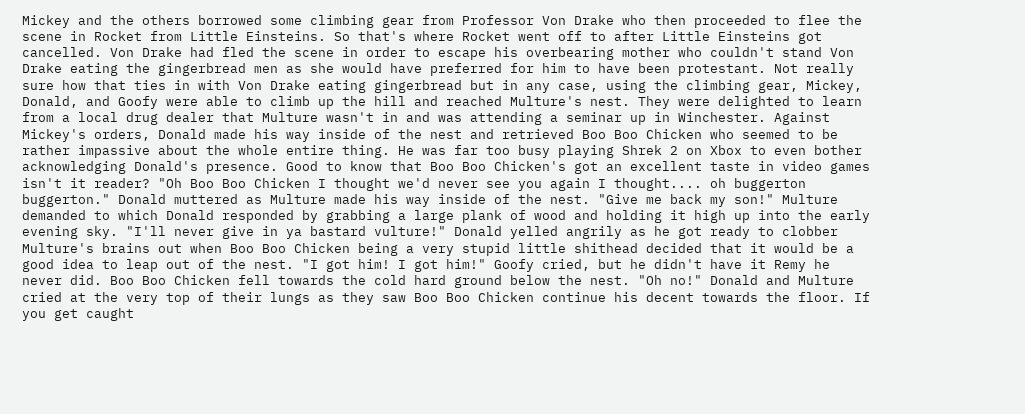Mickey and the others borrowed some climbing gear from Professor Von Drake who then proceeded to flee the scene in Rocket from Little Einsteins. So that's where Rocket went off to after Little Einsteins got cancelled. Von Drake had fled the scene in order to escape his overbearing mother who couldn't stand Von Drake eating the gingerbread men as she would have preferred for him to have been protestant. Not really sure how that ties in with Von Drake eating gingerbread but in any case, using the climbing gear, Mickey, Donald, and Goofy were able to climb up the hill and reached Multure's nest. They were delighted to learn from a local drug dealer that Multure wasn't in and was attending a seminar up in Winchester. Against Mickey's orders, Donald made his way inside of the nest and retrieved Boo Boo Chicken who seemed to be rather impassive about the whole entire thing. He was far too busy playing Shrek 2 on Xbox to even bother acknowledging Donald's presence. Good to know that Boo Boo Chicken's got an excellent taste in video games isn't it reader? "Oh Boo Boo Chicken I thought we'd never see you again I thought.... oh buggerton buggerton." Donald muttered as Multure made his way inside of the nest. "Give me back my son!" Multure demanded to which Donald responded by grabbing a large plank of wood and holding it high up into the early evening sky. "I'll never give in ya bastard vulture!" Donald yelled angrily as he got ready to clobber Multure's brains out when Boo Boo Chicken being a very stupid little shithead decided that it would be a good idea to leap out of the nest. "I got him! I got him!" Goofy cried, but he didn't have it Remy he never did. Boo Boo Chicken fell towards the cold hard ground below the nest. "Oh no!" Donald and Multure cried at the very top of their lungs as they saw Boo Boo Chicken continue his decent towards the floor. If you get caught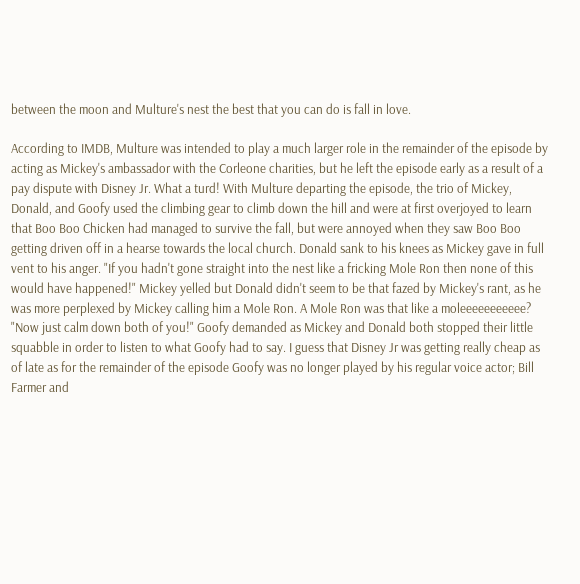between the moon and Multure's nest the best that you can do is fall in love.

According to IMDB, Multure was intended to play a much larger role in the remainder of the episode by acting as Mickey's ambassador with the Corleone charities, but he left the episode early as a result of a pay dispute with Disney Jr. What a turd! With Multure departing the episode, the trio of Mickey, Donald, and Goofy used the climbing gear to climb down the hill and were at first overjoyed to learn that Boo Boo Chicken had managed to survive the fall, but were annoyed when they saw Boo Boo getting driven off in a hearse towards the local church. Donald sank to his knees as Mickey gave in full vent to his anger. "If you hadn't gone straight into the nest like a fricking Mole Ron then none of this would have happened!" Mickey yelled but Donald didn't seem to be that fazed by Mickey's rant, as he was more perplexed by Mickey calling him a Mole Ron. A Mole Ron was that like a moleeeeeeeeeee? "Now just calm down both of you!" Goofy demanded as Mickey and Donald both stopped their little squabble in order to listen to what Goofy had to say. I guess that Disney Jr was getting really cheap as of late as for the remainder of the episode Goofy was no longer played by his regular voice actor; Bill Farmer and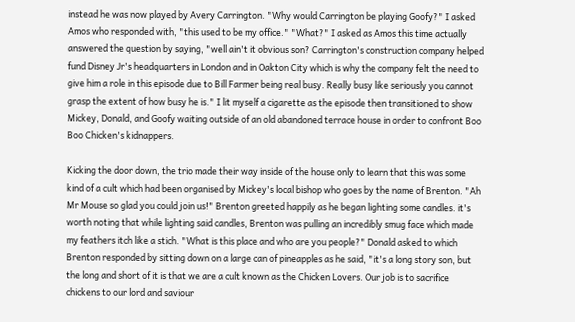instead he was now played by Avery Carrington. "Why would Carrington be playing Goofy?" I asked Amos who responded with, "this used to be my office." "What?" I asked as Amos this time actually answered the question by saying, "well ain't it obvious son? Carrington's construction company helped fund Disney Jr's headquarters in London and in Oakton City which is why the company felt the need to give him a role in this episode due to Bill Farmer being real busy. Really busy like seriously you cannot grasp the extent of how busy he is." I lit myself a cigarette as the episode then transitioned to show Mickey, Donald, and Goofy waiting outside of an old abandoned terrace house in order to confront Boo Boo Chicken's kidnappers.

Kicking the door down, the trio made their way inside of the house only to learn that this was some kind of a cult which had been organised by Mickey's local bishop who goes by the name of Brenton. "Ah Mr Mouse so glad you could join us!" Brenton greeted happily as he began lighting some candles. it's worth noting that while lighting said candles, Brenton was pulling an incredibly smug face which made my feathers itch like a stich. "What is this place and who are you people?" Donald asked to which Brenton responded by sitting down on a large can of pineapples as he said, "it's a long story son, but the long and short of it is that we are a cult known as the Chicken Lovers. Our job is to sacrifice chickens to our lord and saviour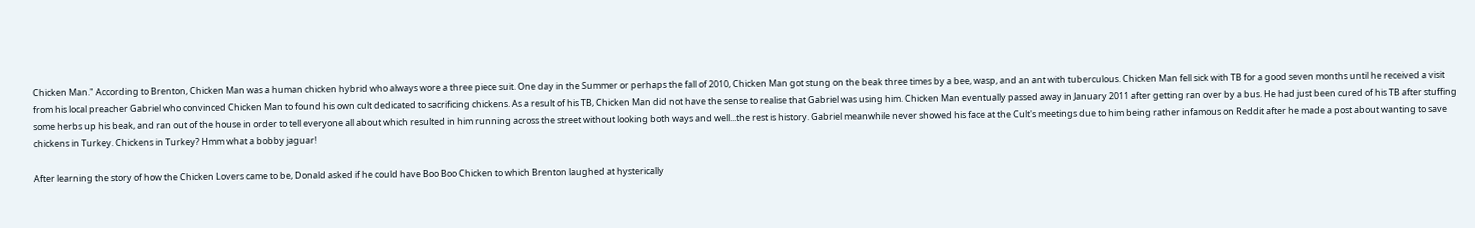Chicken Man." According to Brenton, Chicken Man was a human chicken hybrid who always wore a three piece suit. One day in the Summer or perhaps the fall of 2010, Chicken Man got stung on the beak three times by a bee, wasp, and an ant with tuberculous. Chicken Man fell sick with TB for a good seven months until he received a visit from his local preacher Gabriel who convinced Chicken Man to found his own cult dedicated to sacrificing chickens. As a result of his TB, Chicken Man did not have the sense to realise that Gabriel was using him. Chicken Man eventually passed away in January 2011 after getting ran over by a bus. He had just been cured of his TB after stuffing some herbs up his beak, and ran out of the house in order to tell everyone all about which resulted in him running across the street without looking both ways and well...the rest is history. Gabriel meanwhile never showed his face at the Cult's meetings due to him being rather infamous on Reddit after he made a post about wanting to save chickens in Turkey. Chickens in Turkey? Hmm what a bobby jaguar!

After learning the story of how the Chicken Lovers came to be, Donald asked if he could have Boo Boo Chicken to which Brenton laughed at hysterically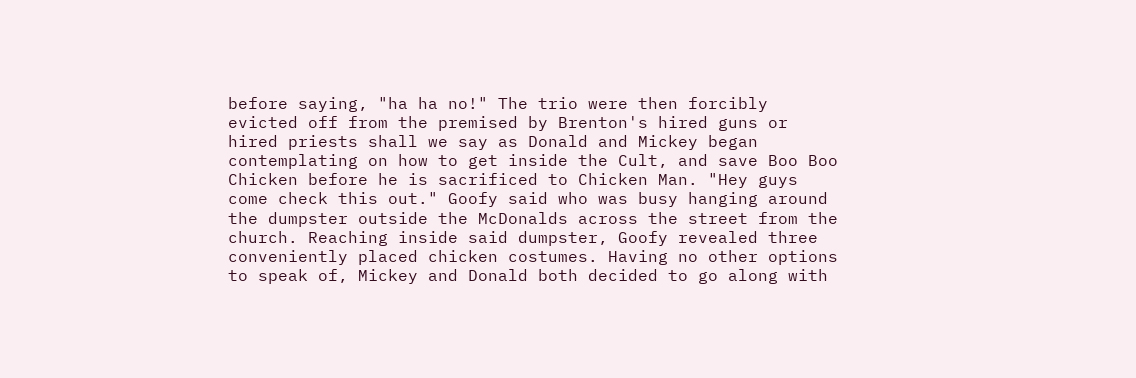before saying, "ha ha no!" The trio were then forcibly evicted off from the premised by Brenton's hired guns or hired priests shall we say as Donald and Mickey began contemplating on how to get inside the Cult, and save Boo Boo Chicken before he is sacrificed to Chicken Man. "Hey guys come check this out." Goofy said who was busy hanging around the dumpster outside the McDonalds across the street from the church. Reaching inside said dumpster, Goofy revealed three conveniently placed chicken costumes. Having no other options to speak of, Mickey and Donald both decided to go along with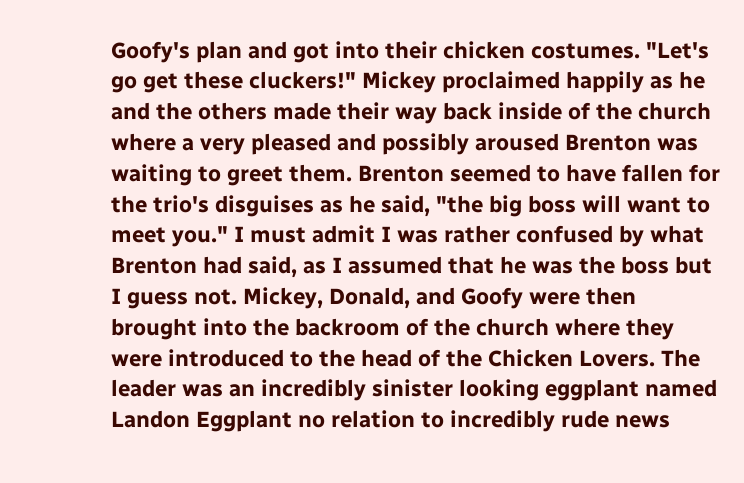Goofy's plan and got into their chicken costumes. "Let's go get these cluckers!" Mickey proclaimed happily as he and the others made their way back inside of the church where a very pleased and possibly aroused Brenton was waiting to greet them. Brenton seemed to have fallen for the trio's disguises as he said, "the big boss will want to meet you." I must admit I was rather confused by what Brenton had said, as I assumed that he was the boss but I guess not. Mickey, Donald, and Goofy were then brought into the backroom of the church where they were introduced to the head of the Chicken Lovers. The leader was an incredibly sinister looking eggplant named Landon Eggplant no relation to incredibly rude news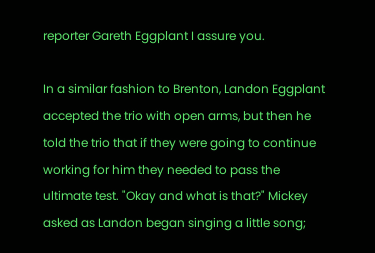reporter Gareth Eggplant I assure you.

In a similar fashion to Brenton, Landon Eggplant accepted the trio with open arms, but then he told the trio that if they were going to continue working for him they needed to pass the ultimate test. "Okay and what is that?" Mickey asked as Landon began singing a little song;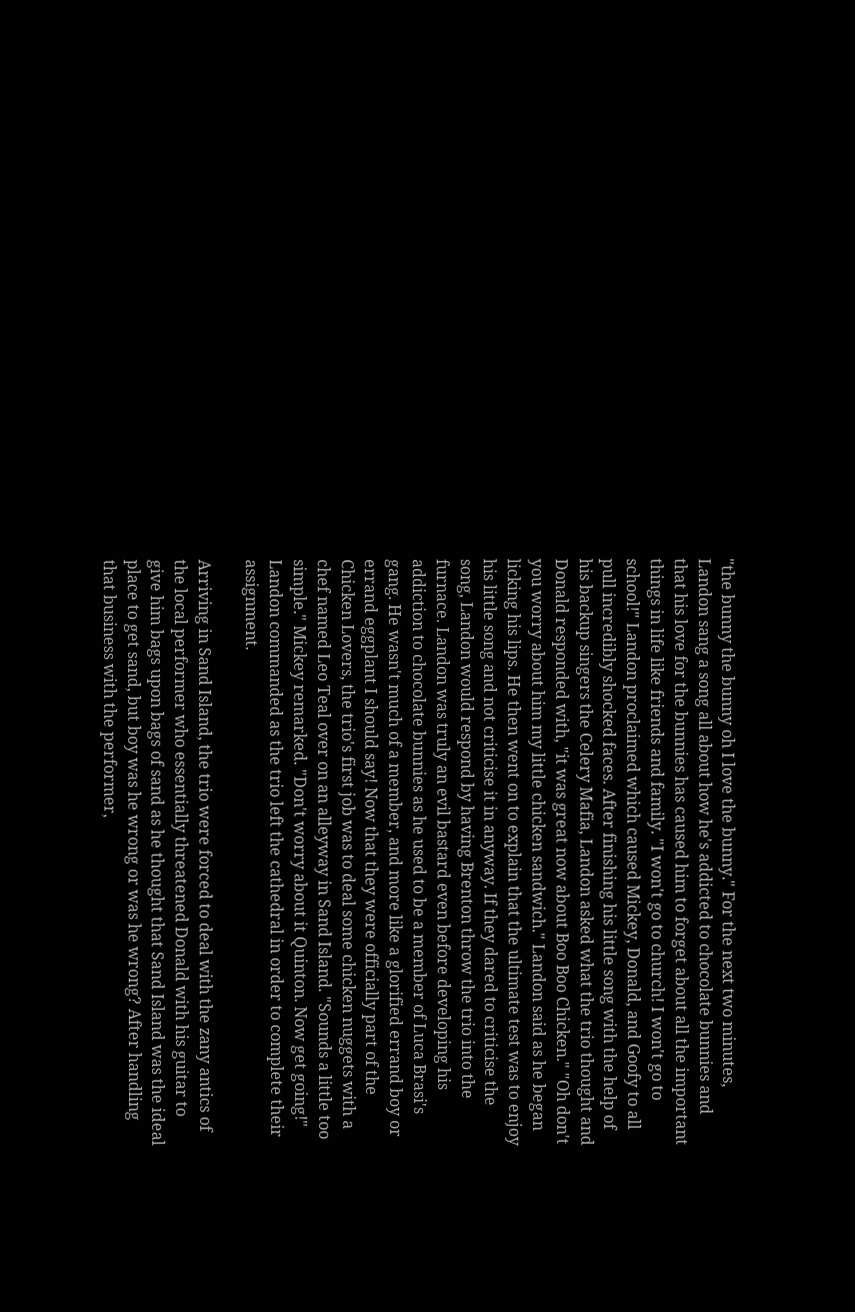"the bunny the bunny oh I love the bunny." For the next two minutes, Landon sang a song all about how he's addicted to chocolate bunnies and that his love for the bunnies has caused him to forget about all the important things in life like friends and family. "I won't go to church! I won't go to school!" Landon proclaimed which caused Mickey, Donald, and Goofy to all pull incredibly shocked faces. After finishing his little song with the help of his backup singers the Celery Mafia, Landon asked what the trio thought and Donald responded with, "it was great now about Boo Boo Chicken." "Oh don't you worry about him my little chicken sandwich." Landon said as he began licking his lips. He then went on to explain that the ultimate test was to enjoy his little song and not criticise it in anyway. If they dared to criticise the song, Landon would respond by having Brenton throw the trio into the furnace. Landon was truly an evil bastard even before developing his addiction to chocolate bunnies as he used to be a member of Luca Brasi's gang. He wasn't much of a member, and more like a glorified errand boy or errand eggplant I should say! Now that they were officially part of the Chicken Lovers, the trio's first job was to deal some chicken nuggets with a chef named Leo Teal over on an alleyway in Sand Island. "Sounds a little too simple." Mickey remarked. "Don't worry about it Quinton. Now get going!" Landon commanded as the trio left the cathedral in order to complete their assignment.

Arriving in Sand Island, the trio were forced to deal with the zany antics of the local performer who essentially threatened Donald with his guitar to give him bags upon bags of sand as he thought that Sand Island was the ideal place to get sand, but boy was he wrong or was he wrong? After handling that business with the performer,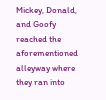Mickey, Donald, and Goofy reached the aforementioned alleyway where they ran into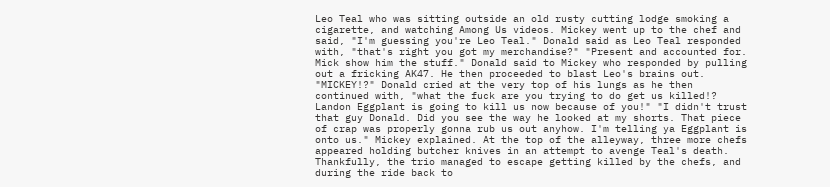Leo Teal who was sitting outside an old rusty cutting lodge smoking a cigarette, and watching Among Us videos. Mickey went up to the chef and said, "I'm guessing you're Leo Teal." Donald said as Leo Teal responded with, "that's right you got my merchandise?" "Present and accounted for. Mick show him the stuff." Donald said to Mickey who responded by pulling out a fricking AK47. He then proceeded to blast Leo's brains out. "MICKEY!?" Donald cried at the very top of his lungs as he then continued with, "what the fuck are you trying to do get us killed!? Landon Eggplant is going to kill us now because of you!" "I didn't trust that guy Donald. Did you see the way he looked at my shorts. That piece of crap was properly gonna rub us out anyhow. I'm telling ya Eggplant is onto us." Mickey explained. At the top of the alleyway, three more chefs appeared holding butcher knives in an attempt to avenge Teal's death. Thankfully, the trio managed to escape getting killed by the chefs, and during the ride back to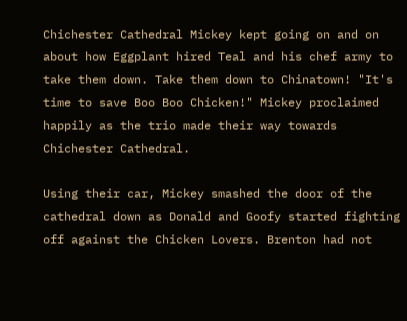Chichester Cathedral Mickey kept going on and on about how Eggplant hired Teal and his chef army to take them down. Take them down to Chinatown! "It's time to save Boo Boo Chicken!" Mickey proclaimed happily as the trio made their way towards Chichester Cathedral.

Using their car, Mickey smashed the door of the cathedral down as Donald and Goofy started fighting off against the Chicken Lovers. Brenton had not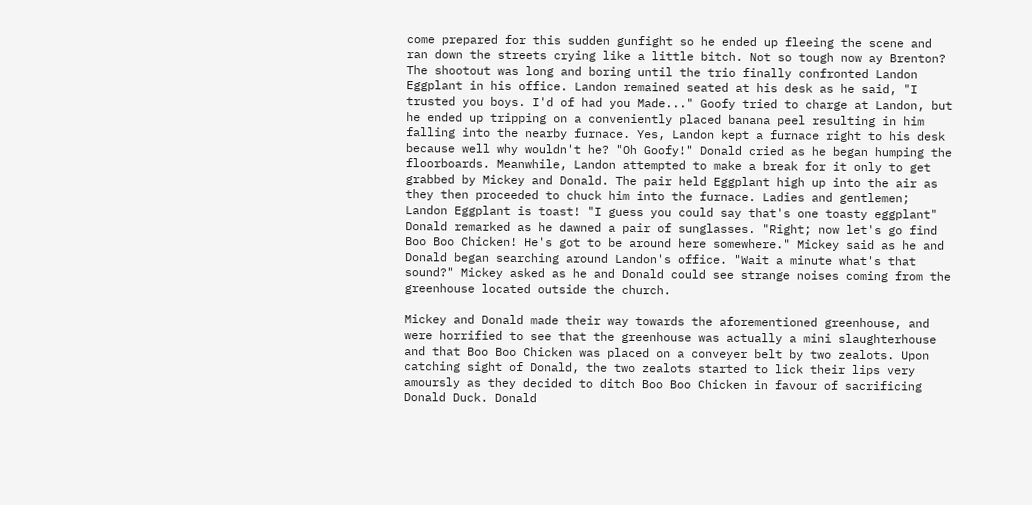come prepared for this sudden gunfight so he ended up fleeing the scene and ran down the streets crying like a little bitch. Not so tough now ay Brenton? The shootout was long and boring until the trio finally confronted Landon Eggplant in his office. Landon remained seated at his desk as he said, "I trusted you boys. I'd of had you Made..." Goofy tried to charge at Landon, but he ended up tripping on a conveniently placed banana peel resulting in him falling into the nearby furnace. Yes, Landon kept a furnace right to his desk because well why wouldn't he? "Oh Goofy!" Donald cried as he began humping the floorboards. Meanwhile, Landon attempted to make a break for it only to get grabbed by Mickey and Donald. The pair held Eggplant high up into the air as they then proceeded to chuck him into the furnace. Ladies and gentlemen; Landon Eggplant is toast! "I guess you could say that's one toasty eggplant" Donald remarked as he dawned a pair of sunglasses. "Right; now let's go find Boo Boo Chicken! He's got to be around here somewhere." Mickey said as he and Donald began searching around Landon's office. "Wait a minute what's that sound?" Mickey asked as he and Donald could see strange noises coming from the greenhouse located outside the church.

Mickey and Donald made their way towards the aforementioned greenhouse, and were horrified to see that the greenhouse was actually a mini slaughterhouse and that Boo Boo Chicken was placed on a conveyer belt by two zealots. Upon catching sight of Donald, the two zealots started to lick their lips very amoursly as they decided to ditch Boo Boo Chicken in favour of sacrificing Donald Duck. Donald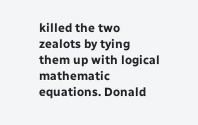killed the two zealots by tying them up with logical mathematic equations. Donald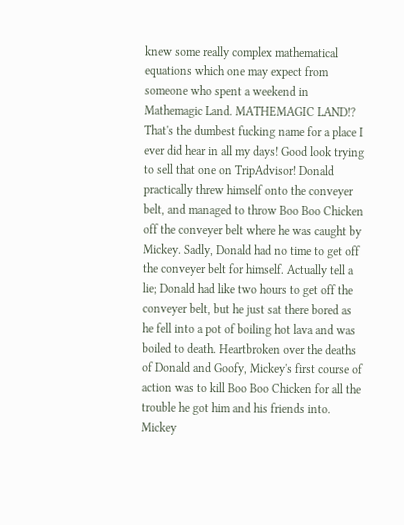knew some really complex mathematical equations which one may expect from someone who spent a weekend in Mathemagic Land. MATHEMAGIC LAND!? That's the dumbest fucking name for a place I ever did hear in all my days! Good look trying to sell that one on TripAdvisor! Donald practically threw himself onto the conveyer belt, and managed to throw Boo Boo Chicken off the conveyer belt where he was caught by Mickey. Sadly, Donald had no time to get off the conveyer belt for himself. Actually tell a lie; Donald had like two hours to get off the conveyer belt, but he just sat there bored as he fell into a pot of boiling hot lava and was boiled to death. Heartbroken over the deaths of Donald and Goofy, Mickey's first course of action was to kill Boo Boo Chicken for all the trouble he got him and his friends into. Mickey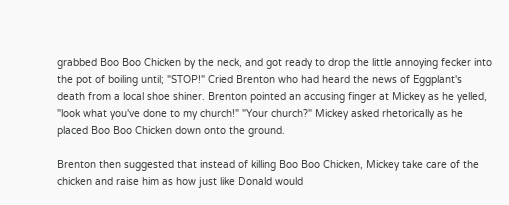grabbed Boo Boo Chicken by the neck, and got ready to drop the little annoying fecker into the pot of boiling until; "STOP!" Cried Brenton who had heard the news of Eggplant's death from a local shoe shiner. Brenton pointed an accusing finger at Mickey as he yelled, "look what you've done to my church!" "Your church?" Mickey asked rhetorically as he placed Boo Boo Chicken down onto the ground.

Brenton then suggested that instead of killing Boo Boo Chicken, Mickey take care of the chicken and raise him as how just like Donald would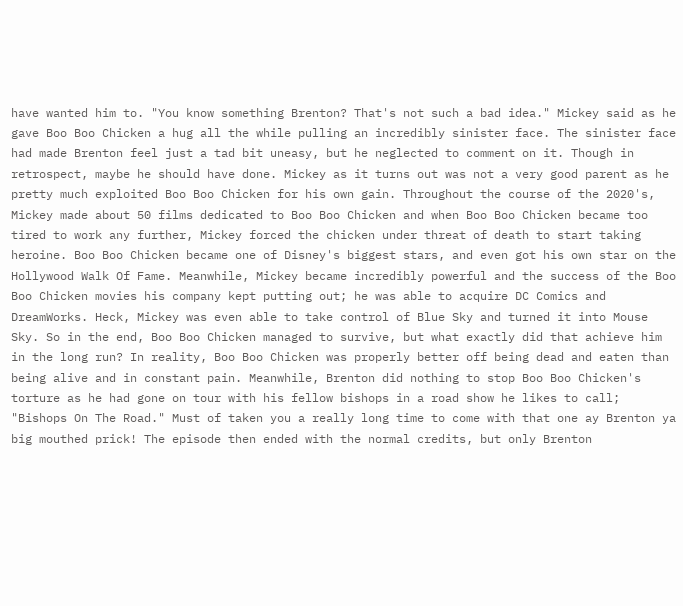have wanted him to. "You know something Brenton? That's not such a bad idea." Mickey said as he gave Boo Boo Chicken a hug all the while pulling an incredibly sinister face. The sinister face had made Brenton feel just a tad bit uneasy, but he neglected to comment on it. Though in retrospect, maybe he should have done. Mickey as it turns out was not a very good parent as he pretty much exploited Boo Boo Chicken for his own gain. Throughout the course of the 2020's, Mickey made about 50 films dedicated to Boo Boo Chicken and when Boo Boo Chicken became too tired to work any further, Mickey forced the chicken under threat of death to start taking heroine. Boo Boo Chicken became one of Disney's biggest stars, and even got his own star on the Hollywood Walk Of Fame. Meanwhile, Mickey became incredibly powerful and the success of the Boo Boo Chicken movies his company kept putting out; he was able to acquire DC Comics and DreamWorks. Heck, Mickey was even able to take control of Blue Sky and turned it into Mouse Sky. So in the end, Boo Boo Chicken managed to survive, but what exactly did that achieve him in the long run? In reality, Boo Boo Chicken was properly better off being dead and eaten than being alive and in constant pain. Meanwhile, Brenton did nothing to stop Boo Boo Chicken's torture as he had gone on tour with his fellow bishops in a road show he likes to call; "Bishops On The Road." Must of taken you a really long time to come with that one ay Brenton ya big mouthed prick! The episode then ended with the normal credits, but only Brenton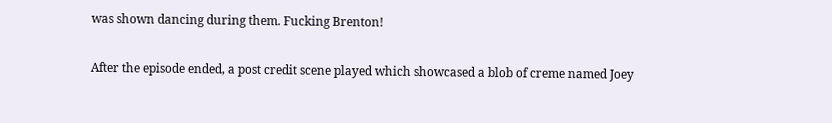was shown dancing during them. Fucking Brenton!

After the episode ended, a post credit scene played which showcased a blob of creme named Joey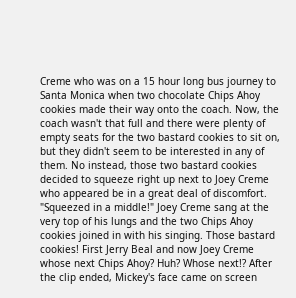Creme who was on a 15 hour long bus journey to Santa Monica when two chocolate Chips Ahoy cookies made their way onto the coach. Now, the coach wasn't that full and there were plenty of empty seats for the two bastard cookies to sit on, but they didn't seem to be interested in any of them. No instead, those two bastard cookies decided to squeeze right up next to Joey Creme who appeared be in a great deal of discomfort. "Squeezed in a middle!" Joey Creme sang at the very top of his lungs and the two Chips Ahoy cookies joined in with his singing. Those bastard cookies! First Jerry Beal and now Joey Creme whose next Chips Ahoy? Huh? Whose next!? After the clip ended, Mickey's face came on screen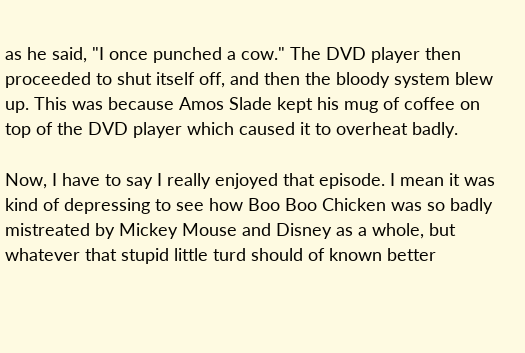as he said, "I once punched a cow." The DVD player then proceeded to shut itself off, and then the bloody system blew up. This was because Amos Slade kept his mug of coffee on top of the DVD player which caused it to overheat badly.

Now, I have to say I really enjoyed that episode. I mean it was kind of depressing to see how Boo Boo Chicken was so badly mistreated by Mickey Mouse and Disney as a whole, but whatever that stupid little turd should of known better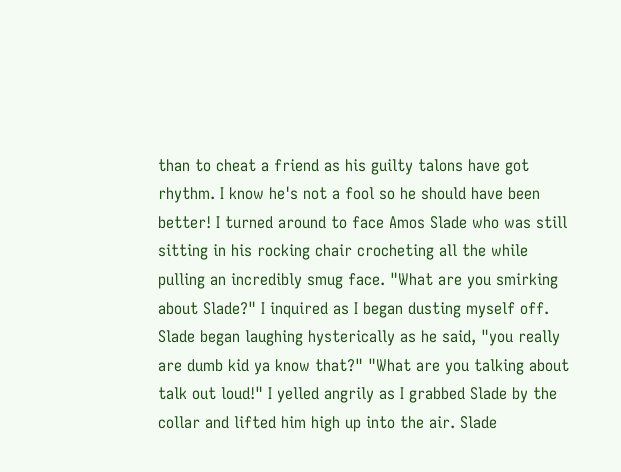than to cheat a friend as his guilty talons have got rhythm. I know he's not a fool so he should have been better! I turned around to face Amos Slade who was still sitting in his rocking chair crocheting all the while pulling an incredibly smug face. "What are you smirking about Slade?" I inquired as I began dusting myself off. Slade began laughing hysterically as he said, "you really are dumb kid ya know that?" "What are you talking about talk out loud!" I yelled angrily as I grabbed Slade by the collar and lifted him high up into the air. Slade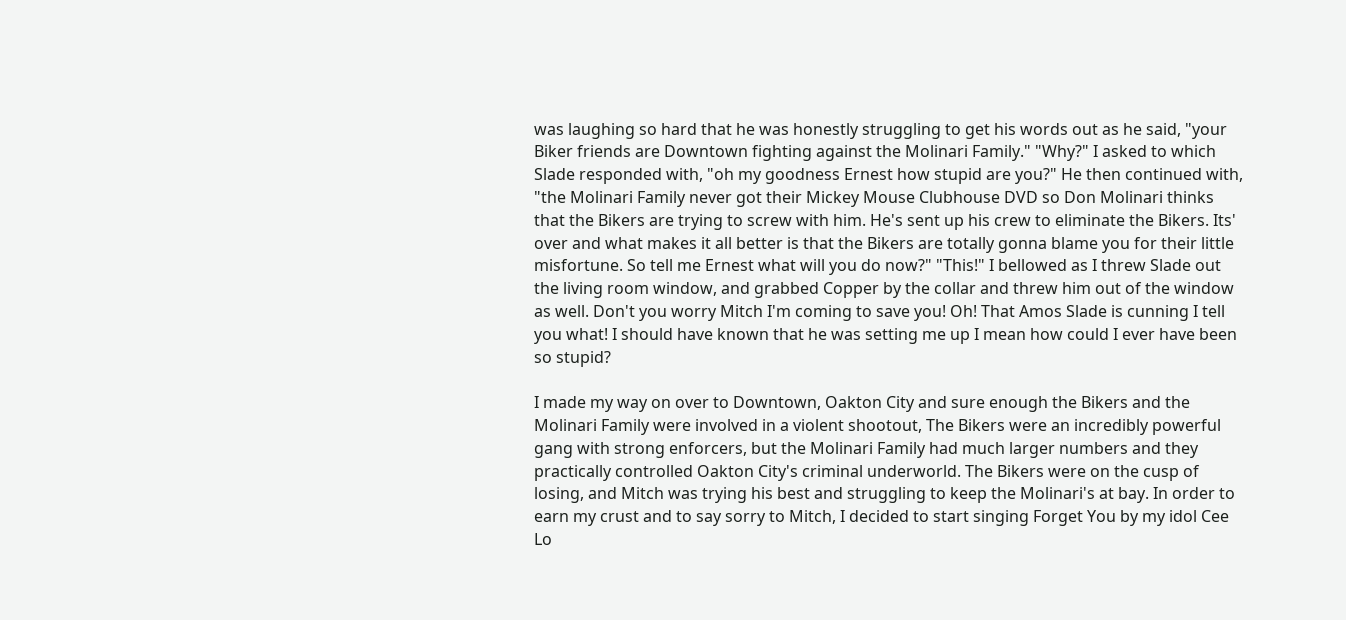was laughing so hard that he was honestly struggling to get his words out as he said, "your Biker friends are Downtown fighting against the Molinari Family." "Why?" I asked to which Slade responded with, "oh my goodness Ernest how stupid are you?" He then continued with, "the Molinari Family never got their Mickey Mouse Clubhouse DVD so Don Molinari thinks that the Bikers are trying to screw with him. He's sent up his crew to eliminate the Bikers. Its' over and what makes it all better is that the Bikers are totally gonna blame you for their little misfortune. So tell me Ernest what will you do now?" "This!" I bellowed as I threw Slade out the living room window, and grabbed Copper by the collar and threw him out of the window as well. Don't you worry Mitch I'm coming to save you! Oh! That Amos Slade is cunning I tell you what! I should have known that he was setting me up I mean how could I ever have been so stupid?

I made my way on over to Downtown, Oakton City and sure enough the Bikers and the Molinari Family were involved in a violent shootout, The Bikers were an incredibly powerful gang with strong enforcers, but the Molinari Family had much larger numbers and they practically controlled Oakton City's criminal underworld. The Bikers were on the cusp of losing, and Mitch was trying his best and struggling to keep the Molinari's at bay. In order to earn my crust and to say sorry to Mitch, I decided to start singing Forget You by my idol Cee Lo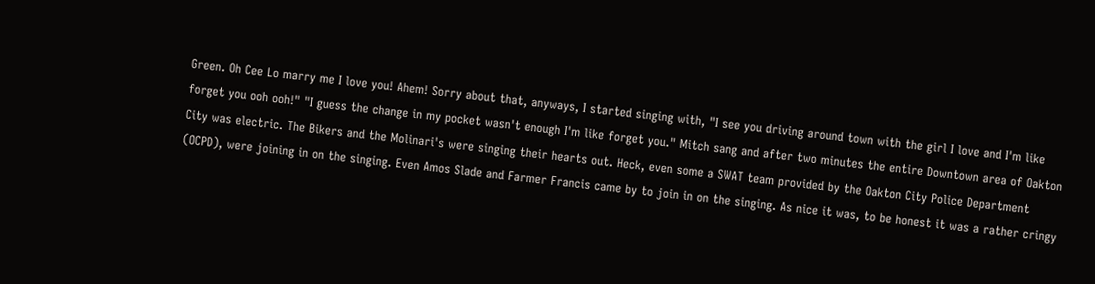Green. Oh Cee Lo marry me I love you! Ahem! Sorry about that, anyways, I started singing with, "I see you driving around town with the girl I love and I'm like forget you ooh ooh!" "I guess the change in my pocket wasn't enough I'm like forget you." Mitch sang and after two minutes the entire Downtown area of Oakton City was electric. The Bikers and the Molinari's were singing their hearts out. Heck, even some a SWAT team provided by the Oakton City Police Department (OCPD), were joining in on the singing. Even Amos Slade and Farmer Francis came by to join in on the singing. As nice it was, to be honest it was a rather cringy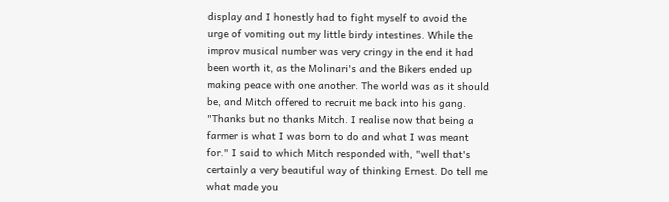display and I honestly had to fight myself to avoid the urge of vomiting out my little birdy intestines. While the improv musical number was very cringy in the end it had been worth it, as the Molinari's and the Bikers ended up making peace with one another. The world was as it should be, and Mitch offered to recruit me back into his gang. "Thanks but no thanks Mitch. I realise now that being a farmer is what I was born to do and what I was meant for." I said to which Mitch responded with, "well that's certainly a very beautiful way of thinking Ernest. Do tell me what made you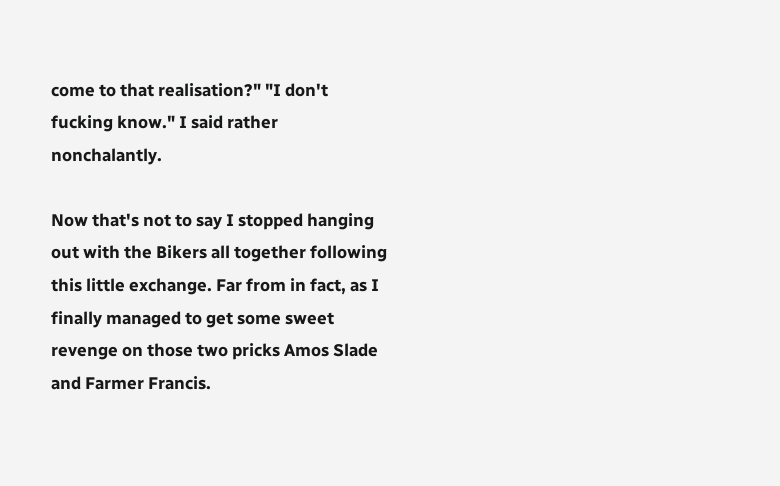come to that realisation?" "I don't fucking know." I said rather nonchalantly.

Now that's not to say I stopped hanging out with the Bikers all together following this little exchange. Far from in fact, as I finally managed to get some sweet revenge on those two pricks Amos Slade and Farmer Francis.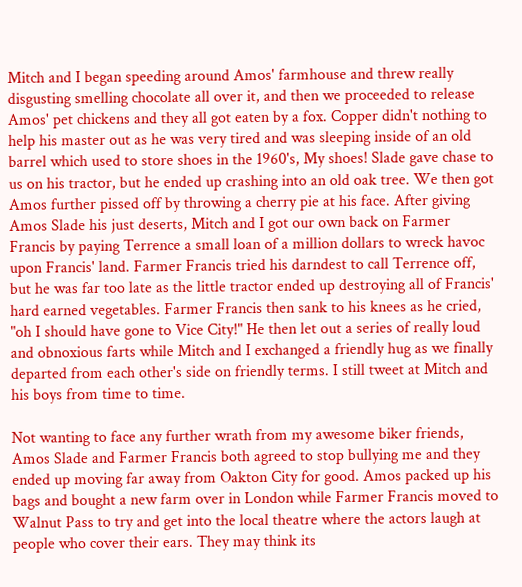Mitch and I began speeding around Amos' farmhouse and threw really disgusting smelling chocolate all over it, and then we proceeded to release Amos' pet chickens and they all got eaten by a fox. Copper didn't nothing to help his master out as he was very tired and was sleeping inside of an old barrel which used to store shoes in the 1960's, My shoes! Slade gave chase to us on his tractor, but he ended up crashing into an old oak tree. We then got Amos further pissed off by throwing a cherry pie at his face. After giving Amos Slade his just deserts, Mitch and I got our own back on Farmer Francis by paying Terrence a small loan of a million dollars to wreck havoc upon Francis' land. Farmer Francis tried his darndest to call Terrence off, but he was far too late as the little tractor ended up destroying all of Francis' hard earned vegetables. Farmer Francis then sank to his knees as he cried, "oh I should have gone to Vice City!" He then let out a series of really loud and obnoxious farts while Mitch and I exchanged a friendly hug as we finally departed from each other's side on friendly terms. I still tweet at Mitch and his boys from time to time.

Not wanting to face any further wrath from my awesome biker friends, Amos Slade and Farmer Francis both agreed to stop bullying me and they ended up moving far away from Oakton City for good. Amos packed up his bags and bought a new farm over in London while Farmer Francis moved to Walnut Pass to try and get into the local theatre where the actors laugh at people who cover their ears. They may think its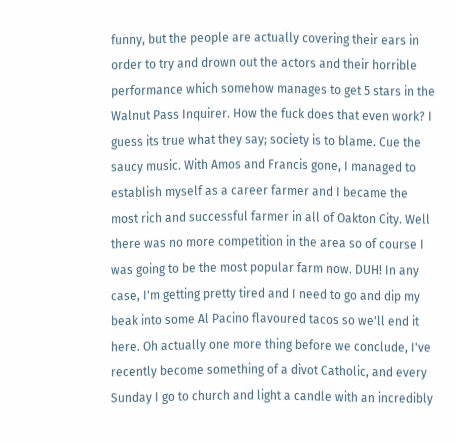funny, but the people are actually covering their ears in order to try and drown out the actors and their horrible performance which somehow manages to get 5 stars in the Walnut Pass Inquirer. How the fuck does that even work? I guess its true what they say; society is to blame. Cue the saucy music. With Amos and Francis gone, I managed to establish myself as a career farmer and I became the most rich and successful farmer in all of Oakton City. Well there was no more competition in the area so of course I was going to be the most popular farm now. DUH! In any case, I'm getting pretty tired and I need to go and dip my beak into some Al Pacino flavoured tacos so we'll end it here. Oh actually one more thing before we conclude, I've recently become something of a divot Catholic, and every Sunday I go to church and light a candle with an incredibly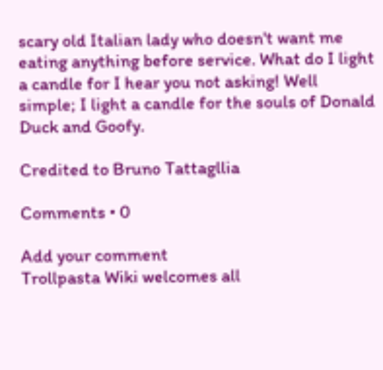scary old Italian lady who doesn't want me eating anything before service. What do I light a candle for I hear you not asking! Well simple; I light a candle for the souls of Donald Duck and Goofy.

Credited to Bruno Tattagllia

Comments • 0

Add your comment
Trollpasta Wiki welcomes all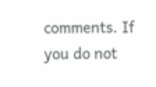comments. If you do not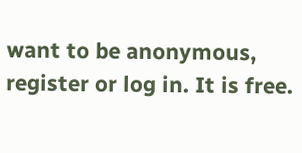want to be anonymous, register or log in. It is free.